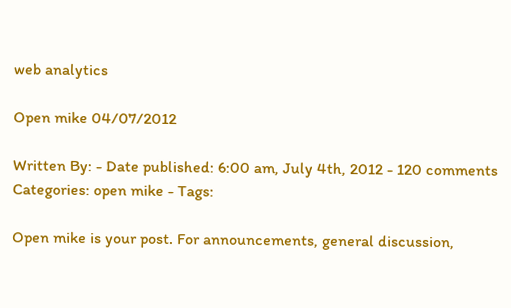web analytics

Open mike 04/07/2012

Written By: - Date published: 6:00 am, July 4th, 2012 - 120 comments
Categories: open mike - Tags:

Open mike is your post. For announcements, general discussion,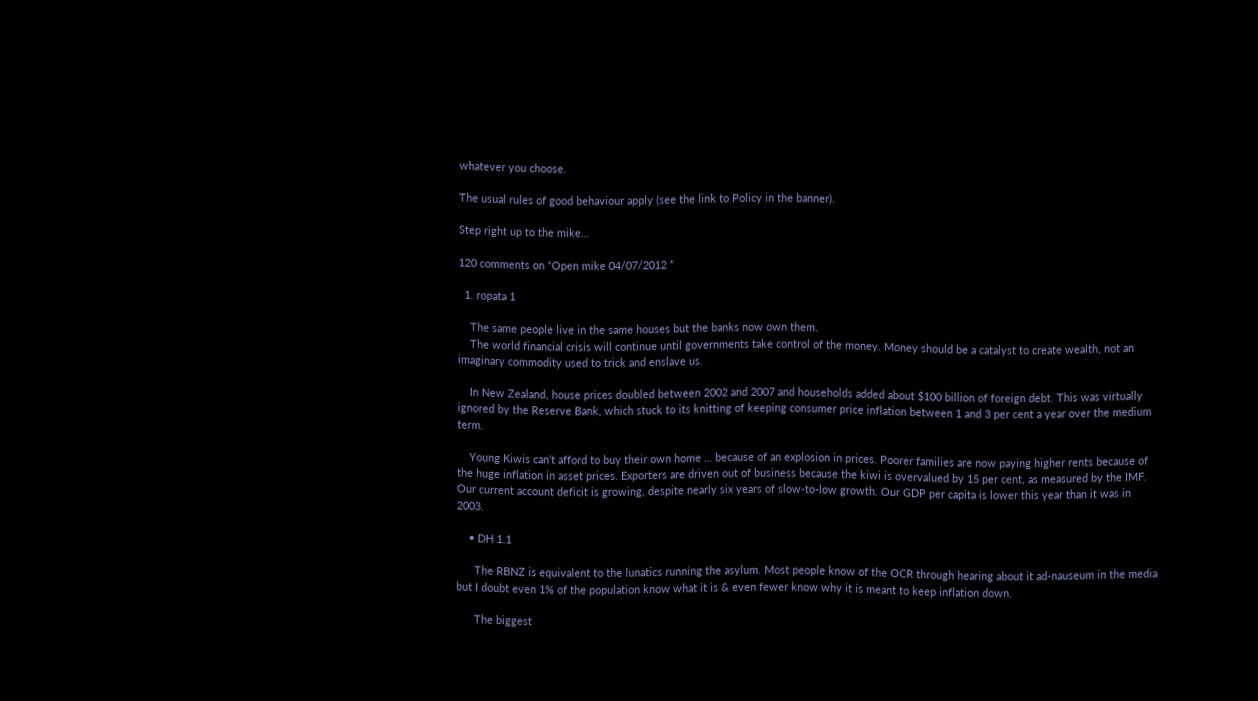whatever you choose.

The usual rules of good behaviour apply (see the link to Policy in the banner).

Step right up to the mike…

120 comments on “Open mike 04/07/2012 ”

  1. ropata 1

    The same people live in the same houses but the banks now own them.
    The world financial crisis will continue until governments take control of the money. Money should be a catalyst to create wealth, not an imaginary commodity used to trick and enslave us.

    In New Zealand, house prices doubled between 2002 and 2007 and households added about $100 billion of foreign debt. This was virtually ignored by the Reserve Bank, which stuck to its knitting of keeping consumer price inflation between 1 and 3 per cent a year over the medium term.

    Young Kiwis can’t afford to buy their own home … because of an explosion in prices. Poorer families are now paying higher rents because of the huge inflation in asset prices. Exporters are driven out of business because the kiwi is overvalued by 15 per cent, as measured by the IMF. Our current account deficit is growing, despite nearly six years of slow-to-low growth. Our GDP per capita is lower this year than it was in 2003.

    • DH 1.1

      The RBNZ is equivalent to the lunatics running the asylum. Most people know of the OCR through hearing about it ad-nauseum in the media but I doubt even 1% of the population know what it is & even fewer know why it is meant to keep inflation down.

      The biggest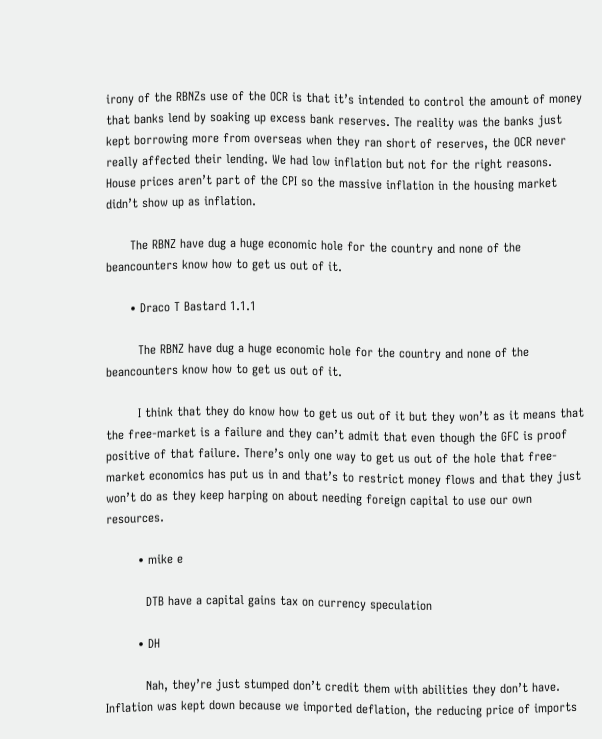irony of the RBNZs use of the OCR is that it’s intended to control the amount of money that banks lend by soaking up excess bank reserves. The reality was the banks just kept borrowing more from overseas when they ran short of reserves, the OCR never really affected their lending. We had low inflation but not for the right reasons. House prices aren’t part of the CPI so the massive inflation in the housing market didn’t show up as inflation.

      The RBNZ have dug a huge economic hole for the country and none of the beancounters know how to get us out of it.

      • Draco T Bastard 1.1.1

        The RBNZ have dug a huge economic hole for the country and none of the beancounters know how to get us out of it.

        I think that they do know how to get us out of it but they won’t as it means that the free-market is a failure and they can’t admit that even though the GFC is proof positive of that failure. There’s only one way to get us out of the hole that free-market economics has put us in and that’s to restrict money flows and that they just won’t do as they keep harping on about needing foreign capital to use our own resources.

        • mike e

          DTB have a capital gains tax on currency speculation

        • DH

          Nah, they’re just stumped don’t credit them with abilities they don’t have. Inflation was kept down because we imported deflation, the reducing price of imports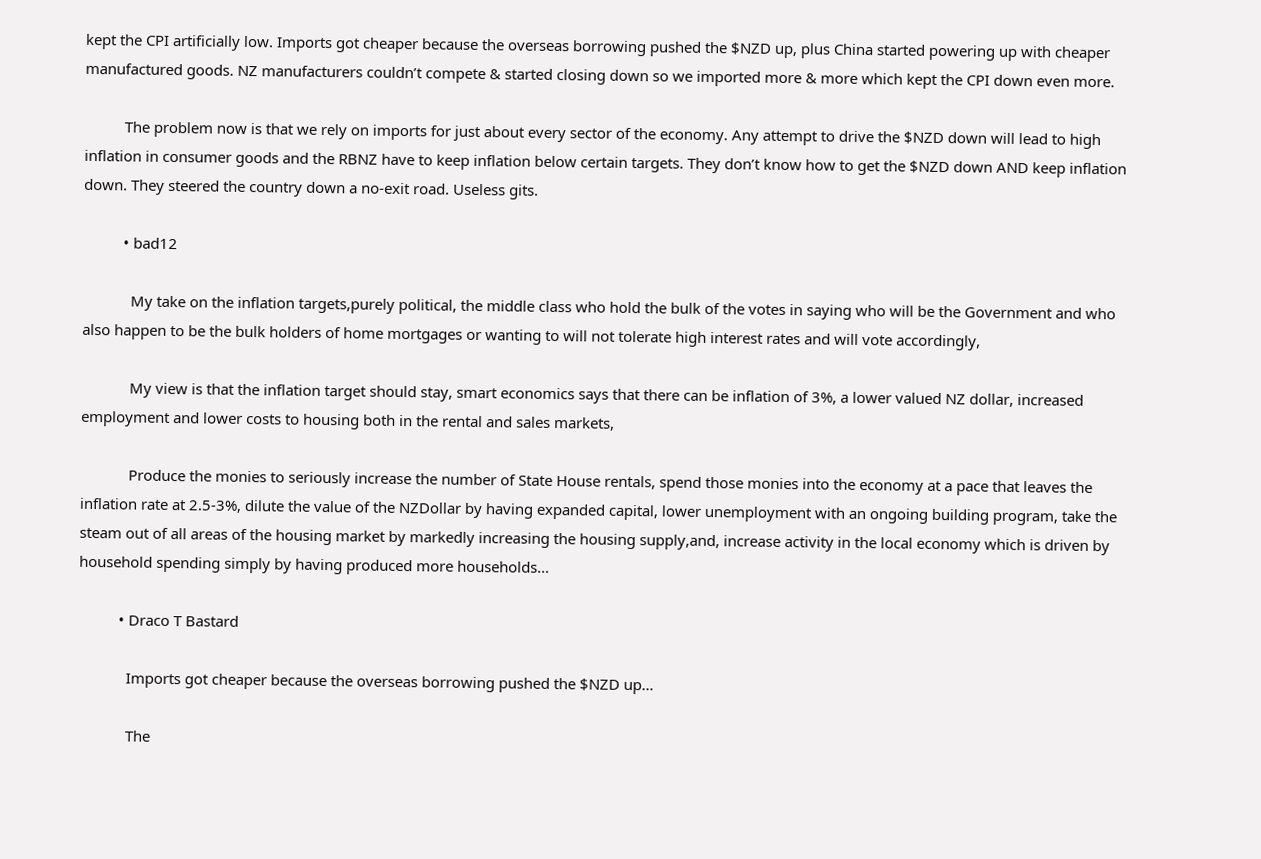kept the CPI artificially low. Imports got cheaper because the overseas borrowing pushed the $NZD up, plus China started powering up with cheaper manufactured goods. NZ manufacturers couldn’t compete & started closing down so we imported more & more which kept the CPI down even more.

          The problem now is that we rely on imports for just about every sector of the economy. Any attempt to drive the $NZD down will lead to high inflation in consumer goods and the RBNZ have to keep inflation below certain targets. They don’t know how to get the $NZD down AND keep inflation down. They steered the country down a no-exit road. Useless gits.

          • bad12

            My take on the inflation targets,purely political, the middle class who hold the bulk of the votes in saying who will be the Government and who also happen to be the bulk holders of home mortgages or wanting to will not tolerate high interest rates and will vote accordingly,

            My view is that the inflation target should stay, smart economics says that there can be inflation of 3%, a lower valued NZ dollar, increased employment and lower costs to housing both in the rental and sales markets,

            Produce the monies to seriously increase the number of State House rentals, spend those monies into the economy at a pace that leaves the inflation rate at 2.5-3%, dilute the value of the NZDollar by having expanded capital, lower unemployment with an ongoing building program, take the steam out of all areas of the housing market by markedly increasing the housing supply,and, increase activity in the local economy which is driven by household spending simply by having produced more households…

          • Draco T Bastard

            Imports got cheaper because the overseas borrowing pushed the $NZD up…

            The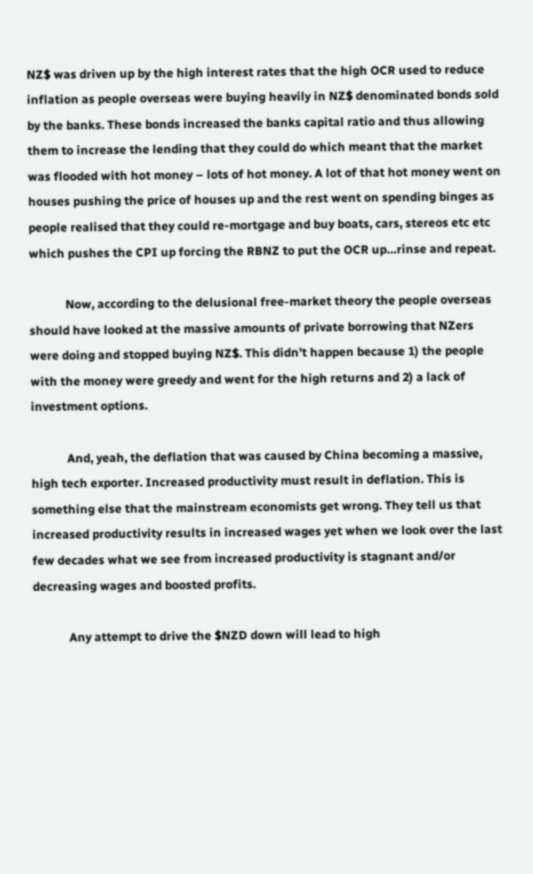NZ$ was driven up by the high interest rates that the high OCR used to reduce inflation as people overseas were buying heavily in NZ$ denominated bonds sold by the banks. These bonds increased the banks capital ratio and thus allowing them to increase the lending that they could do which meant that the market was flooded with hot money – lots of hot money. A lot of that hot money went on houses pushing the price of houses up and the rest went on spending binges as people realised that they could re-mortgage and buy boats, cars, stereos etc etc which pushes the CPI up forcing the RBNZ to put the OCR up…rinse and repeat.

            Now, according to the delusional free-market theory the people overseas should have looked at the massive amounts of private borrowing that NZers were doing and stopped buying NZ$. This didn’t happen because 1) the people with the money were greedy and went for the high returns and 2) a lack of investment options.

            And, yeah, the deflation that was caused by China becoming a massive, high tech exporter. Increased productivity must result in deflation. This is something else that the mainstream economists get wrong. They tell us that increased productivity results in increased wages yet when we look over the last few decades what we see from increased productivity is stagnant and/or decreasing wages and boosted profits.

            Any attempt to drive the $NZD down will lead to high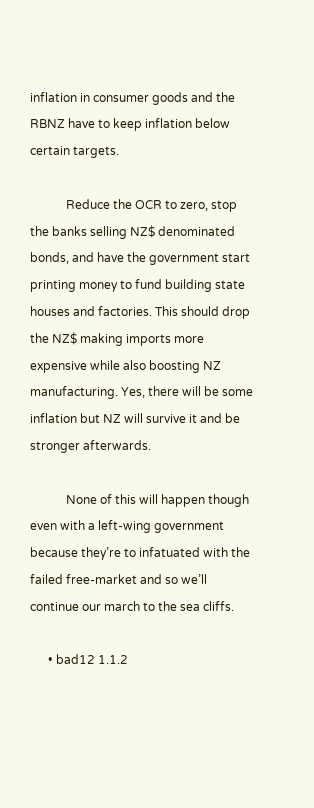inflation in consumer goods and the RBNZ have to keep inflation below certain targets.

            Reduce the OCR to zero, stop the banks selling NZ$ denominated bonds, and have the government start printing money to fund building state houses and factories. This should drop the NZ$ making imports more expensive while also boosting NZ manufacturing. Yes, there will be some inflation but NZ will survive it and be stronger afterwards.

            None of this will happen though even with a left-wing government because they’re to infatuated with the failed free-market and so we’ll continue our march to the sea cliffs.

      • bad12 1.1.2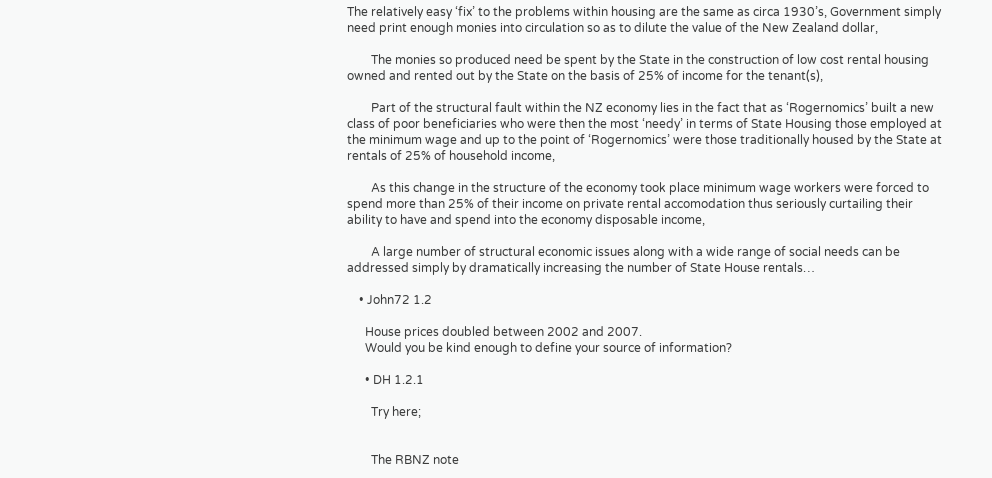The relatively easy ‘fix’ to the problems within housing are the same as circa 1930’s, Government simply need print enough monies into circulation so as to dilute the value of the New Zealand dollar,

        The monies so produced need be spent by the State in the construction of low cost rental housing owned and rented out by the State on the basis of 25% of income for the tenant(s),

        Part of the structural fault within the NZ economy lies in the fact that as ‘Rogernomics’ built a new class of poor beneficiaries who were then the most ‘needy’ in terms of State Housing those employed at the minimum wage and up to the point of ‘Rogernomics’ were those traditionally housed by the State at rentals of 25% of household income,

        As this change in the structure of the economy took place minimum wage workers were forced to spend more than 25% of their income on private rental accomodation thus seriously curtailing their ability to have and spend into the economy disposable income,

        A large number of structural economic issues along with a wide range of social needs can be addressed simply by dramatically increasing the number of State House rentals…

    • John72 1.2

      House prices doubled between 2002 and 2007.
      Would you be kind enough to define your source of information?

      • DH 1.2.1

        Try here;


        The RBNZ note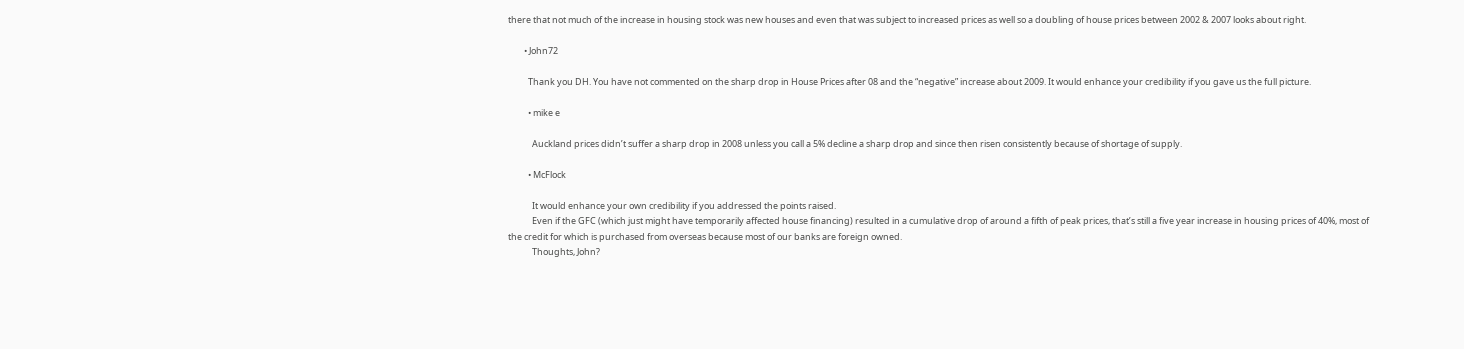there that not much of the increase in housing stock was new houses and even that was subject to increased prices as well so a doubling of house prices between 2002 & 2007 looks about right.

        • John72

          Thank you DH. You have not commented on the sharp drop in House Prices after 08 and the “negative” increase about 2009. It would enhance your credibility if you gave us the full picture.

          • mike e

            Auckland prices didn’t suffer a sharp drop in 2008 unless you call a 5% decline a sharp drop and since then risen consistently because of shortage of supply.

          • McFlock

            It would enhance your own credibility if you addressed the points raised.
            Even if the GFC (which just might have temporarily affected house financing) resulted in a cumulative drop of around a fifth of peak prices, that’s still a five year increase in housing prices of 40%, most of the credit for which is purchased from overseas because most of our banks are foreign owned.
            Thoughts, John?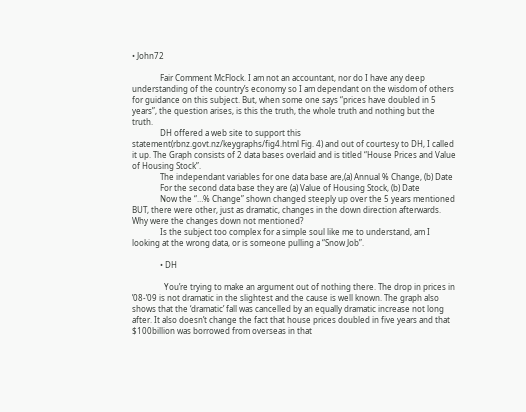• John72

              Fair Comment McFlock. I am not an accountant, nor do I have any deep understanding of the country’s economy so I am dependant on the wisdom of others for guidance on this subject. But, when some one says “prices have doubled in 5 years”, the question arises, is this the truth, the whole truth and nothing but the truth.
              DH offered a web site to support this statement(rbnz.govt.nz/keygraphs/fig4.html Fig. 4) and out of courtesy to DH, I called it up. The Graph consists of 2 data bases overlaid and is titled “House Prices and Value of Housing Stock”.
              The independant variables for one data base are,(a) Annual % Change, (b) Date
              For the second data base they are (a) Value of Housing Stock, (b) Date
              Now the “…% Change” shown changed steeply up over the 5 years mentioned BUT, there were other, just as dramatic, changes in the down direction afterwards. Why were the changes down not mentioned?
              Is the subject too complex for a simple soul like me to understand, am I looking at the wrong data, or is someone pulling a “Snow Job”.

              • DH

                You’re trying to make an argument out of nothing there. The drop in prices in ’08-’09 is not dramatic in the slightest and the cause is well known. The graph also shows that the ‘dramatic’ fall was cancelled by an equally dramatic increase not long after. It also doesn’t change the fact that house prices doubled in five years and that $100billion was borrowed from overseas in that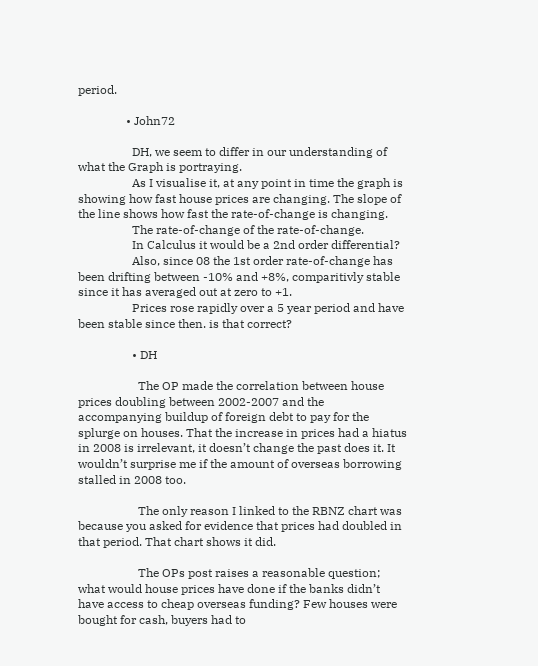period.

                • John72

                  DH, we seem to differ in our understanding of what the Graph is portraying.
                  As I visualise it, at any point in time the graph is showing how fast house prices are changing. The slope of the line shows how fast the rate-of-change is changing.
                  The rate-of-change of the rate-of-change.
                  In Calculus it would be a 2nd order differential?
                  Also, since 08 the 1st order rate-of-change has been drifting between -10% and +8%, comparitivly stable since it has averaged out at zero to +1.
                  Prices rose rapidly over a 5 year period and have been stable since then. is that correct?

                  • DH

                    The OP made the correlation between house prices doubling between 2002-2007 and the accompanying buildup of foreign debt to pay for the splurge on houses. That the increase in prices had a hiatus in 2008 is irrelevant, it doesn’t change the past does it. It wouldn’t surprise me if the amount of overseas borrowing stalled in 2008 too.

                    The only reason I linked to the RBNZ chart was because you asked for evidence that prices had doubled in that period. That chart shows it did.

                    The OPs post raises a reasonable question; what would house prices have done if the banks didn’t have access to cheap overseas funding? Few houses were bought for cash, buyers had to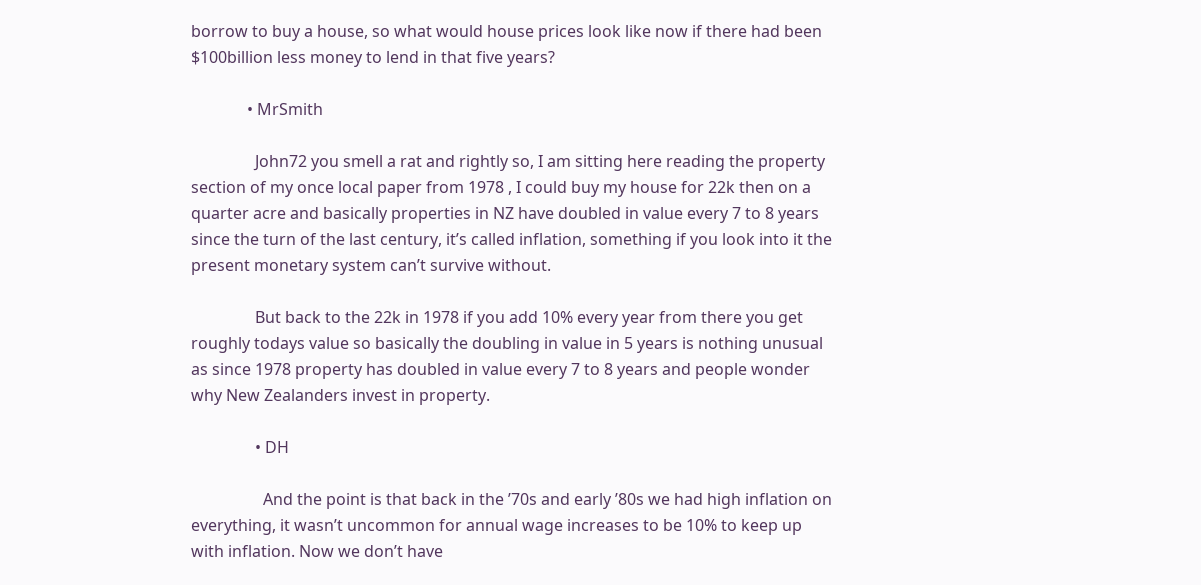borrow to buy a house, so what would house prices look like now if there had been $100billion less money to lend in that five years?

              • MrSmith

                John72 you smell a rat and rightly so, I am sitting here reading the property section of my once local paper from 1978 , I could buy my house for 22k then on a quarter acre and basically properties in NZ have doubled in value every 7 to 8 years since the turn of the last century, it’s called inflation, something if you look into it the present monetary system can’t survive without.

                But back to the 22k in 1978 if you add 10% every year from there you get roughly todays value so basically the doubling in value in 5 years is nothing unusual as since 1978 property has doubled in value every 7 to 8 years and people wonder why New Zealanders invest in property.

                • DH

                  And the point is that back in the ’70s and early ’80s we had high inflation on everything, it wasn’t uncommon for annual wage increases to be 10% to keep up with inflation. Now we don’t have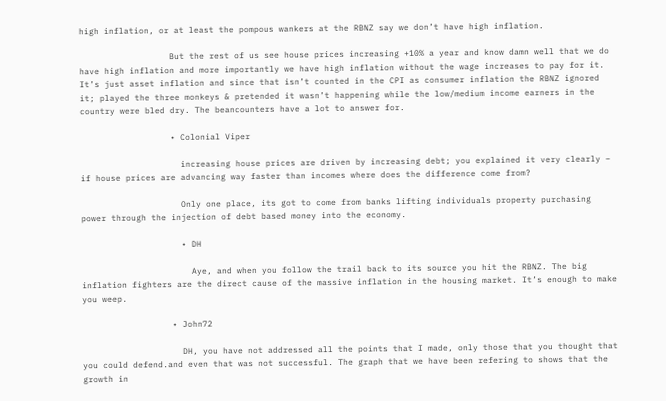high inflation, or at least the pompous wankers at the RBNZ say we don’t have high inflation.

                  But the rest of us see house prices increasing +10% a year and know damn well that we do have high inflation and more importantly we have high inflation without the wage increases to pay for it. It’s just asset inflation and since that isn’t counted in the CPI as consumer inflation the RBNZ ignored it; played the three monkeys & pretended it wasn’t happening while the low/medium income earners in the country were bled dry. The beancounters have a lot to answer for.

                  • Colonial Viper

                    increasing house prices are driven by increasing debt; you explained it very clearly – if house prices are advancing way faster than incomes where does the difference come from?

                    Only one place, its got to come from banks lifting individuals property purchasing power through the injection of debt based money into the economy.

                    • DH

                      Aye, and when you follow the trail back to its source you hit the RBNZ. The big inflation fighters are the direct cause of the massive inflation in the housing market. It’s enough to make you weep.

                  • John72

                    DH, you have not addressed all the points that I made, only those that you thought that you could defend.and even that was not successful. The graph that we have been refering to shows that the growth in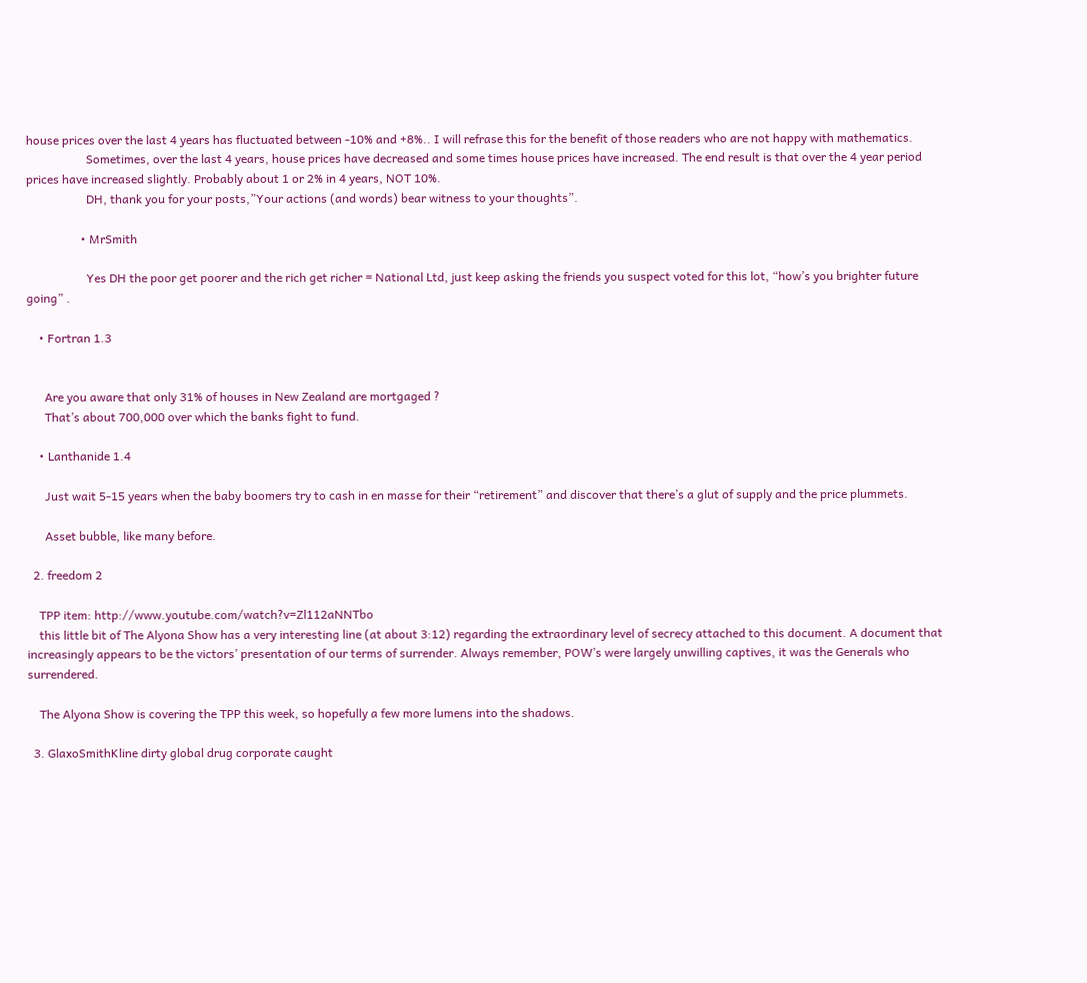house prices over the last 4 years has fluctuated between -10% and +8%.. I will refrase this for the benefit of those readers who are not happy with mathematics.
                    Sometimes, over the last 4 years, house prices have decreased and some times house prices have increased. The end result is that over the 4 year period prices have increased slightly. Probably about 1 or 2% in 4 years, NOT 10%.
                    DH, thank you for your posts,”Your actions (and words) bear witness to your thoughts”.

                  • MrSmith

                    Yes DH the poor get poorer and the rich get richer = National Ltd, just keep asking the friends you suspect voted for this lot, “how’s you brighter future going” .

    • Fortran 1.3


      Are you aware that only 31% of houses in New Zealand are mortgaged ?
      That’s about 700,000 over which the banks fight to fund.

    • Lanthanide 1.4

      Just wait 5-15 years when the baby boomers try to cash in en masse for their “retirement” and discover that there’s a glut of supply and the price plummets.

      Asset bubble, like many before.

  2. freedom 2

    TPP item: http://www.youtube.com/watch?v=Zl112aNNTbo
    this little bit of The Alyona Show has a very interesting line (at about 3:12) regarding the extraordinary level of secrecy attached to this document. A document that increasingly appears to be the victors’ presentation of our terms of surrender. Always remember, POW’s were largely unwilling captives, it was the Generals who surrendered.

    The Alyona Show is covering the TPP this week, so hopefully a few more lumens into the shadows.

  3. GlaxoSmithKline dirty global drug corporate caught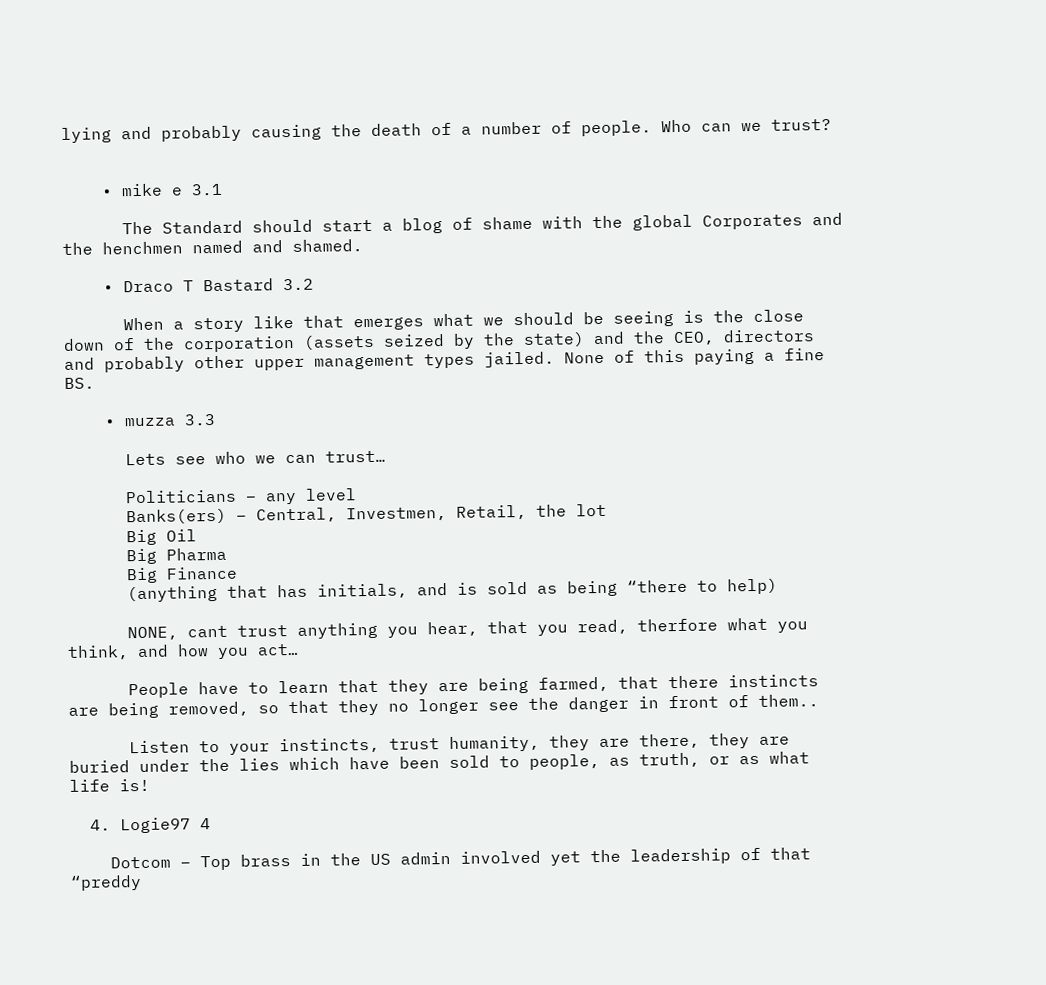lying and probably causing the death of a number of people. Who can we trust?


    • mike e 3.1

      The Standard should start a blog of shame with the global Corporates and the henchmen named and shamed.

    • Draco T Bastard 3.2

      When a story like that emerges what we should be seeing is the close down of the corporation (assets seized by the state) and the CEO, directors and probably other upper management types jailed. None of this paying a fine BS.

    • muzza 3.3

      Lets see who we can trust…

      Politicians – any level
      Banks(ers) – Central, Investmen, Retail, the lot
      Big Oil
      Big Pharma
      Big Finance
      (anything that has initials, and is sold as being “there to help)

      NONE, cant trust anything you hear, that you read, therfore what you think, and how you act…

      People have to learn that they are being farmed, that there instincts are being removed, so that they no longer see the danger in front of them..

      Listen to your instincts, trust humanity, they are there, they are buried under the lies which have been sold to people, as truth, or as what life is!

  4. Logie97 4

    Dotcom – Top brass in the US admin involved yet the leadership of that “preddy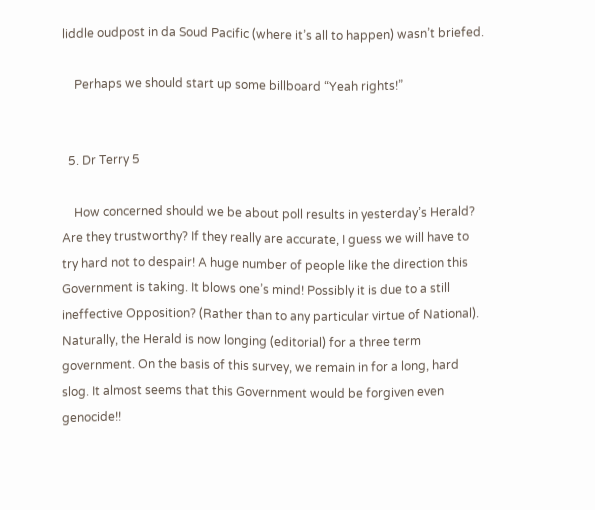liddle oudpost in da Soud Pacific (where it’s all to happen) wasn’t briefed.

    Perhaps we should start up some billboard “Yeah rights!”


  5. Dr Terry 5

    How concerned should we be about poll results in yesterday’s Herald? Are they trustworthy? If they really are accurate, I guess we will have to try hard not to despair! A huge number of people like the direction this Government is taking. It blows one’s mind! Possibly it is due to a still ineffective Opposition? (Rather than to any particular virtue of National). Naturally, the Herald is now longing (editorial) for a three term government. On the basis of this survey, we remain in for a long, hard slog. It almost seems that this Government would be forgiven even genocide!!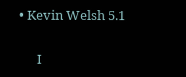• Kevin Welsh 5.1

      I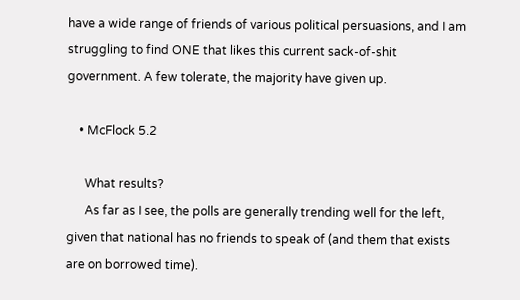have a wide range of friends of various political persuasions, and I am struggling to find ONE that likes this current sack-of-shit government. A few tolerate, the majority have given up.

    • McFlock 5.2

      What results?
      As far as I see, the polls are generally trending well for the left, given that national has no friends to speak of (and them that exists are on borrowed time).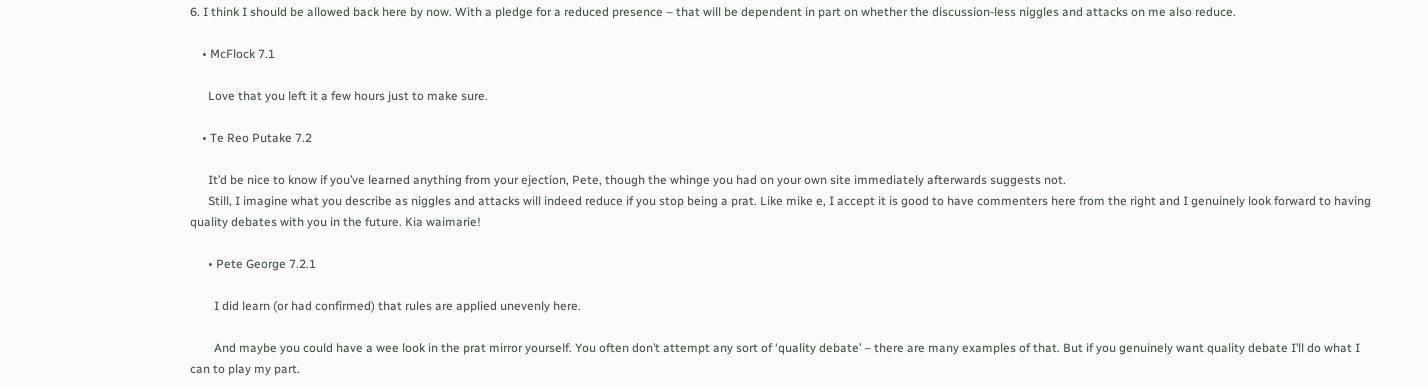6. I think I should be allowed back here by now. With a pledge for a reduced presence – that will be dependent in part on whether the discussion-less niggles and attacks on me also reduce.

    • McFlock 7.1

      Love that you left it a few hours just to make sure.

    • Te Reo Putake 7.2

      It’d be nice to know if you’ve learned anything from your ejection, Pete, though the whinge you had on your own site immediately afterwards suggests not.
      Still, I imagine what you describe as niggles and attacks will indeed reduce if you stop being a prat. Like mike e, I accept it is good to have commenters here from the right and I genuinely look forward to having quality debates with you in the future. Kia waimarie!

      • Pete George 7.2.1

        I did learn (or had confirmed) that rules are applied unevenly here.

        And maybe you could have a wee look in the prat mirror yourself. You often don’t attempt any sort of ‘quality debate’ – there are many examples of that. But if you genuinely want quality debate I’ll do what I can to play my part.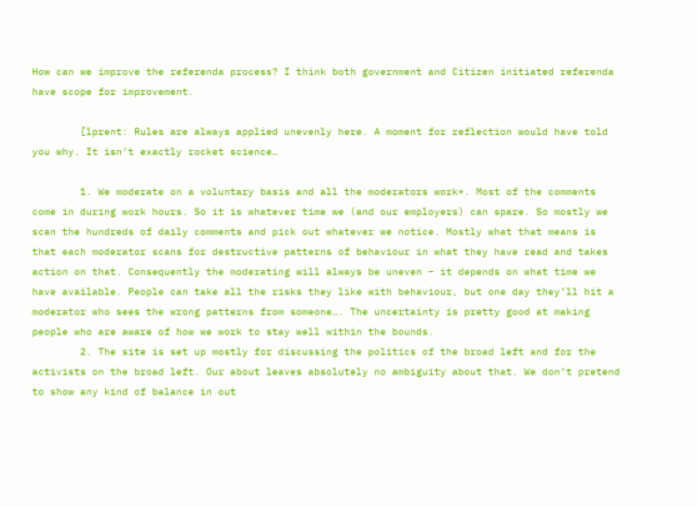How can we improve the referenda process? I think both government and Citizen initiated referenda have scope for improvement.

        [lprent: Rules are always applied unevenly here. A moment for reflection would have told you why. It isn’t exactly rocket science…

        1. We moderate on a voluntary basis and all the moderators work*. Most of the comments come in during work hours. So it is whatever time we (and our employers) can spare. So mostly we scan the hundreds of daily comments and pick out whatever we notice. Mostly what that means is that each moderator scans for destructive patterns of behaviour in what they have read and takes action on that. Consequently the moderating will always be uneven – it depends on what time we have available. People can take all the risks they like with behaviour, but one day they’ll hit a moderator who sees the wrong patterns from someone…. The uncertainty is pretty good at making people who are aware of how we work to stay well within the bounds.
        2. The site is set up mostly for discussing the politics of the broad left and for the activists on the broad left. Our about leaves absolutely no ambiguity about that. We don’t pretend to show any kind of balance in out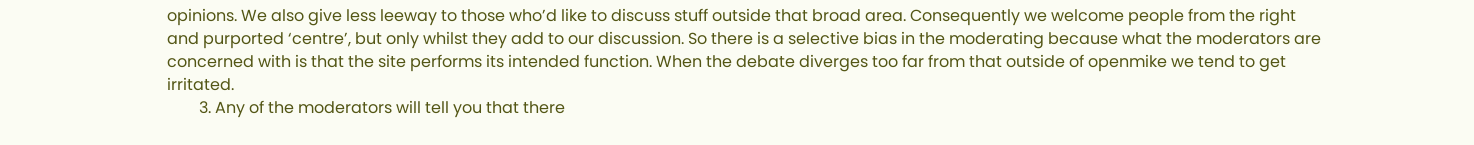opinions. We also give less leeway to those who’d like to discuss stuff outside that broad area. Consequently we welcome people from the right and purported ‘centre’, but only whilst they add to our discussion. So there is a selective bias in the moderating because what the moderators are concerned with is that the site performs its intended function. When the debate diverges too far from that outside of openmike we tend to get irritated.
        3. Any of the moderators will tell you that there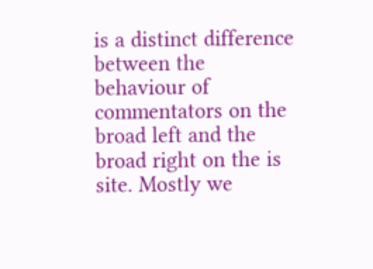is a distinct difference between the behaviour of commentators on the broad left and the broad right on the is site. Mostly we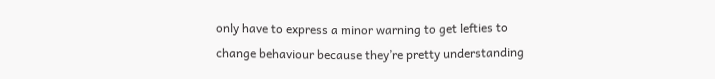only have to express a minor warning to get lefties to change behaviour because they’re pretty understanding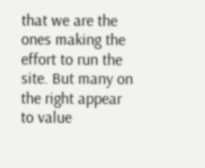that we are the ones making the effort to run the site. But many on the right appear to value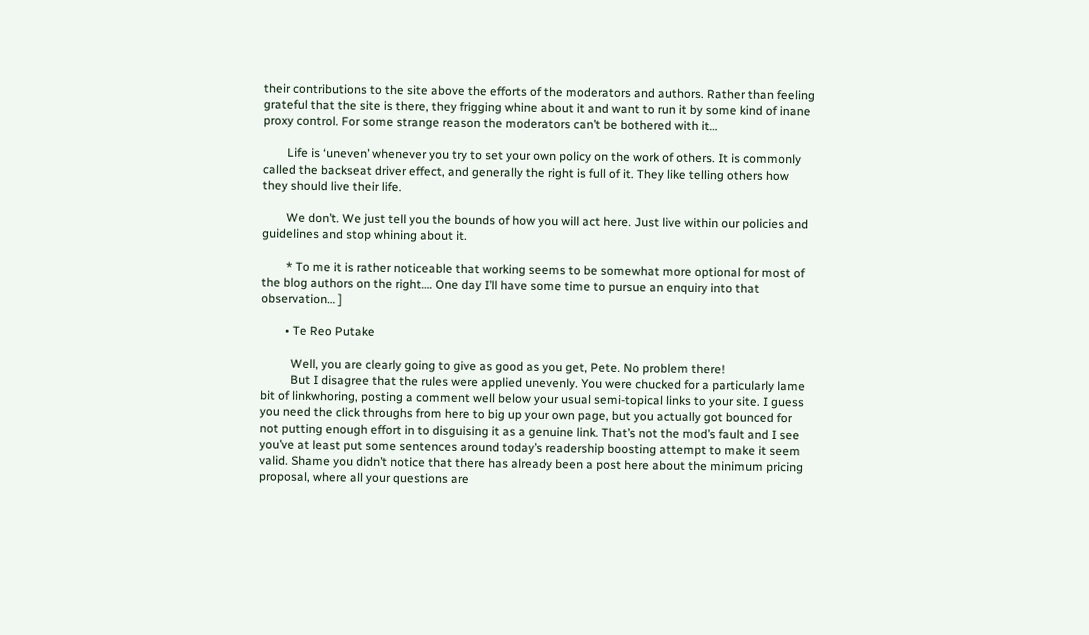their contributions to the site above the efforts of the moderators and authors. Rather than feeling grateful that the site is there, they frigging whine about it and want to run it by some kind of inane proxy control. For some strange reason the moderators can’t be bothered with it…

        Life is ‘uneven’ whenever you try to set your own policy on the work of others. It is commonly called the backseat driver effect, and generally the right is full of it. They like telling others how they should live their life.

        We don’t. We just tell you the bounds of how you will act here. Just live within our policies and guidelines and stop whining about it.

        * To me it is rather noticeable that working seems to be somewhat more optional for most of the blog authors on the right…. One day I’ll have some time to pursue an enquiry into that observation… ]

        • Te Reo Putake

          Well, you are clearly going to give as good as you get, Pete. No problem there!
          But I disagree that the rules were applied unevenly. You were chucked for a particularly lame bit of linkwhoring, posting a comment well below your usual semi-topical links to your site. I guess you need the click throughs from here to big up your own page, but you actually got bounced for not putting enough effort in to disguising it as a genuine link. That’s not the mod’s fault and I see you’ve at least put some sentences around today’s readership boosting attempt to make it seem valid. Shame you didn’t notice that there has already been a post here about the minimum pricing proposal, where all your questions are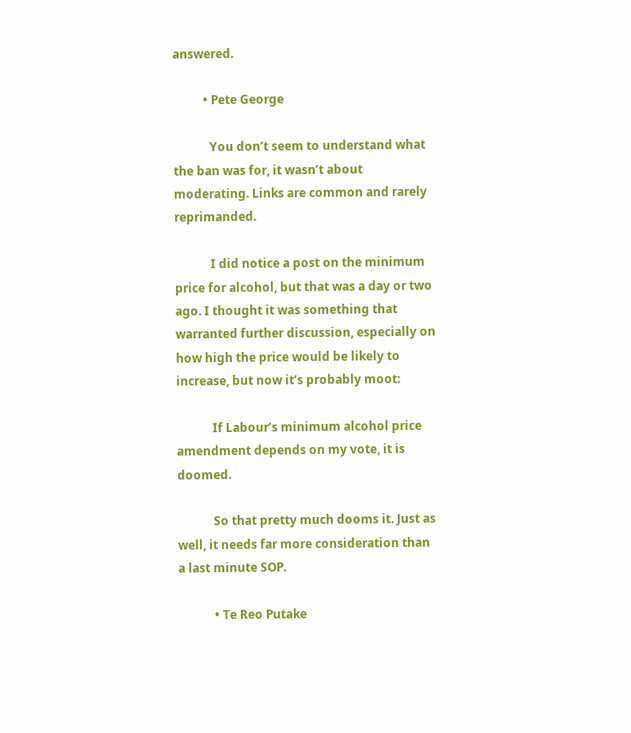answered.

          • Pete George

            You don’t seem to understand what the ban was for, it wasn’t about moderating. Links are common and rarely reprimanded.

            I did notice a post on the minimum price for alcohol, but that was a day or two ago. I thought it was something that warranted further discussion, especially on how high the price would be likely to increase, but now it’s probably moot:

            If Labour’s minimum alcohol price amendment depends on my vote, it is doomed.

            So that pretty much dooms it. Just as well, it needs far more consideration than a last minute SOP.

            • Te Reo Putake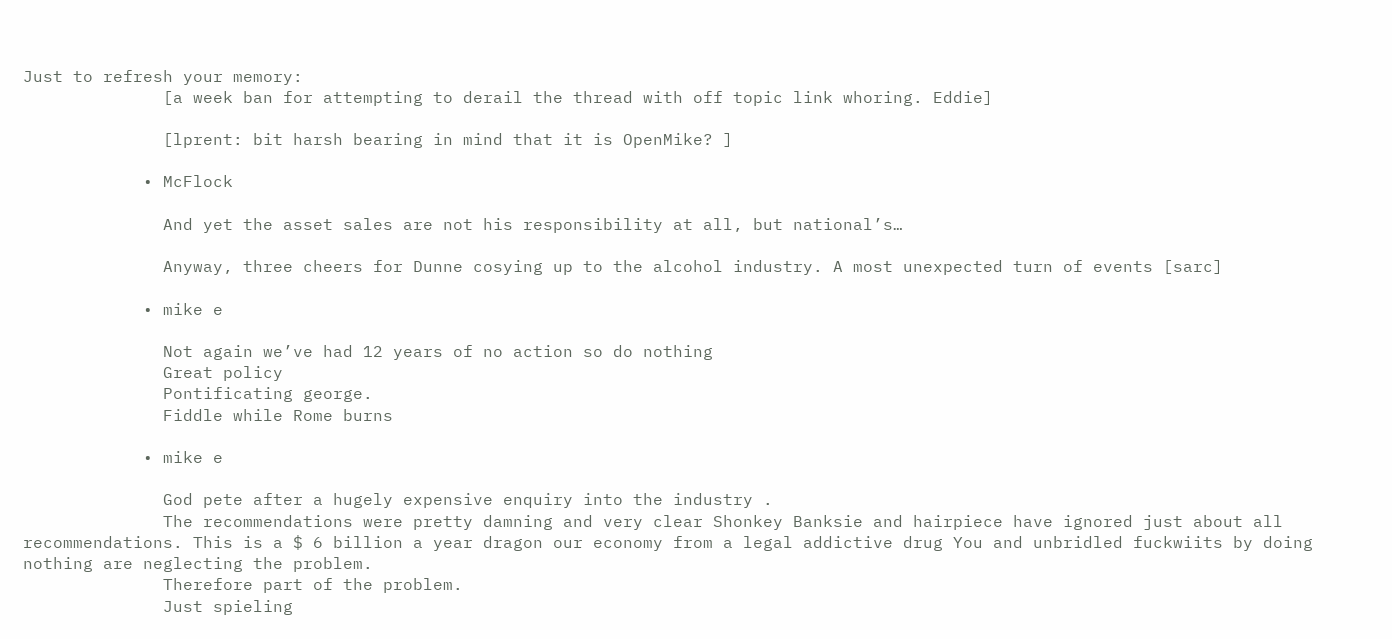Just to refresh your memory:
              [a week ban for attempting to derail the thread with off topic link whoring. Eddie]

              [lprent: bit harsh bearing in mind that it is OpenMike? ]

            • McFlock

              And yet the asset sales are not his responsibility at all, but national’s…

              Anyway, three cheers for Dunne cosying up to the alcohol industry. A most unexpected turn of events [sarc]

            • mike e

              Not again we’ve had 12 years of no action so do nothing
              Great policy
              Pontificating george.
              Fiddle while Rome burns

            • mike e

              God pete after a hugely expensive enquiry into the industry .
              The recommendations were pretty damning and very clear Shonkey Banksie and hairpiece have ignored just about all recommendations. This is a $ 6 billion a year dragon our economy from a legal addictive drug You and unbridled fuckwiits by doing nothing are neglecting the problem.
              Therefore part of the problem.
              Just spieling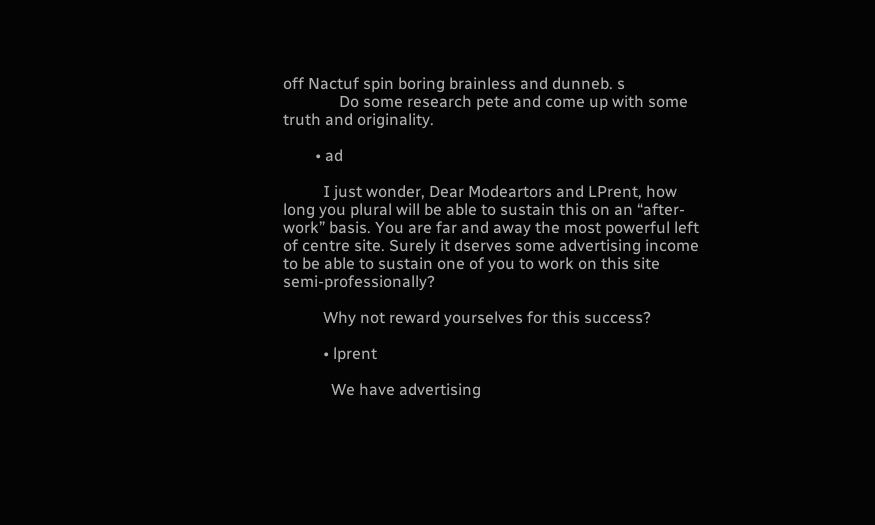off Nactuf spin boring brainless and dunneb. s
              Do some research pete and come up with some truth and originality.

        • ad

          I just wonder, Dear Modeartors and LPrent, how long you plural will be able to sustain this on an “after-work” basis. You are far and away the most powerful left of centre site. Surely it dserves some advertising income to be able to sustain one of you to work on this site semi-professionally?

          Why not reward yourselves for this success?

          • lprent

            We have advertising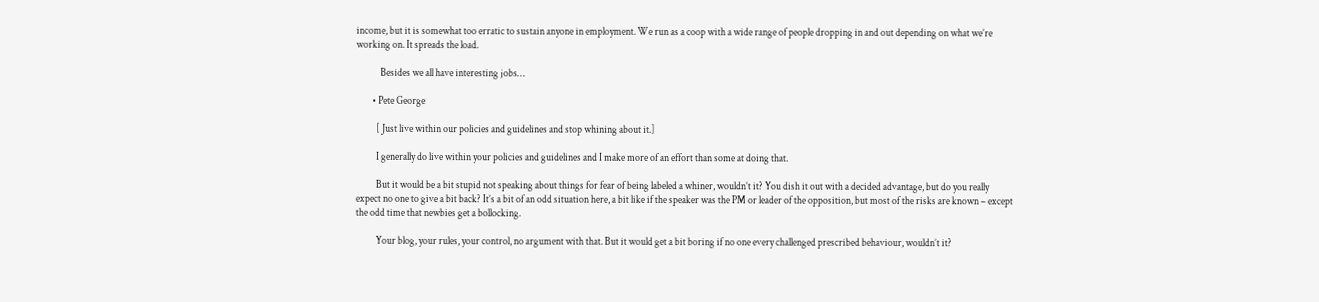income, but it is somewhat too erratic to sustain anyone in employment. We run as a coop with a wide range of people dropping in and out depending on what we’re working on. It spreads the load.

            Besides we all have interesting jobs…

        • Pete George

          [ Just live within our policies and guidelines and stop whining about it.]

          I generally do live within your policies and guidelines and I make more of an effort than some at doing that.

          But it would be a bit stupid not speaking about things for fear of being labeled a whiner, wouldn’t it? You dish it out with a decided advantage, but do you really expect no one to give a bit back? It’s a bit of an odd situation here, a bit like if the speaker was the PM or leader of the opposition, but most of the risks are known – except the odd time that newbies get a bollocking.

          Your blog, your rules, your control, no argument with that. But it would get a bit boring if no one every challenged prescribed behaviour, wouldn’t it?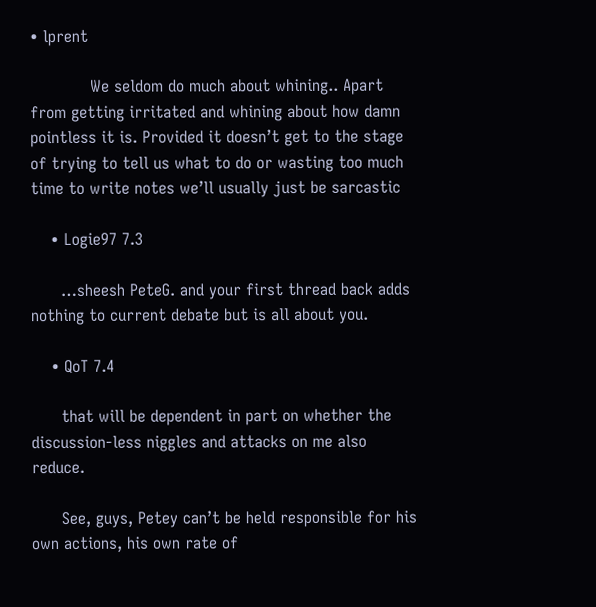• lprent

            We seldom do much about whining.. Apart from getting irritated and whining about how damn pointless it is. Provided it doesn’t get to the stage of trying to tell us what to do or wasting too much time to write notes we’ll usually just be sarcastic

    • Logie97 7.3

      …sheesh PeteG. and your first thread back adds nothing to current debate but is all about you.

    • QoT 7.4

      that will be dependent in part on whether the discussion-less niggles and attacks on me also reduce.

      See, guys, Petey can’t be held responsible for his own actions, his own rate of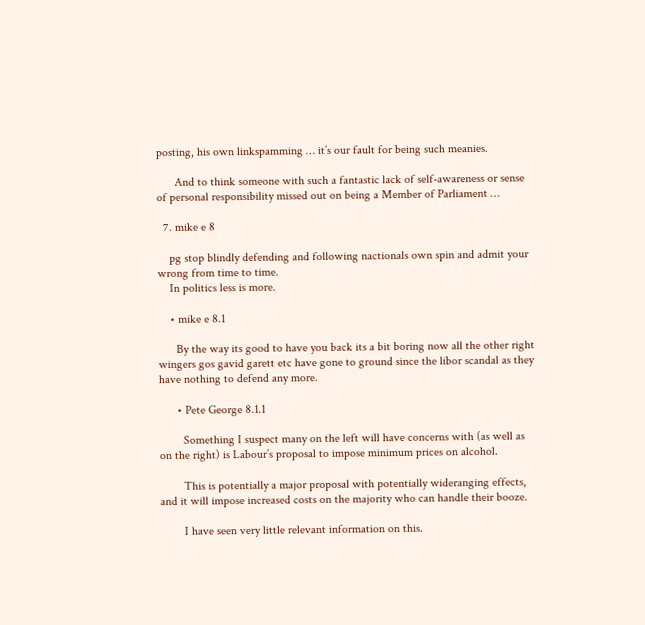posting, his own linkspamming … it’s our fault for being such meanies.

      And to think someone with such a fantastic lack of self-awareness or sense of personal responsibility missed out on being a Member of Parliament …

  7. mike e 8

    pg stop blindly defending and following nactionals own spin and admit your wrong from time to time.
    In politics less is more.

    • mike e 8.1

      By the way its good to have you back its a bit boring now all the other right wingers gos gavid garett etc have gone to ground since the libor scandal as they have nothing to defend any more.

      • Pete George 8.1.1

        Something I suspect many on the left will have concerns with (as well as on the right) is Labour’s proposal to impose minimum prices on alcohol.

        This is potentially a major proposal with potentially wideranging effects, and it will impose increased costs on the majority who can handle their booze.

        I have seen very little relevant information on this.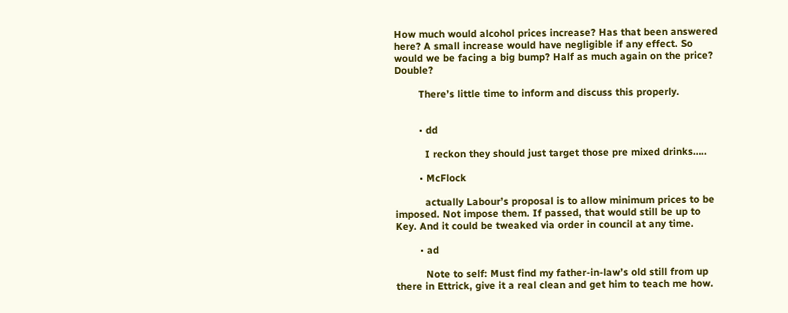How much would alcohol prices increase? Has that been answered here? A small increase would have negligible if any effect. So would we be facing a big bump? Half as much again on the price? Double?

        There’s little time to inform and discuss this properly.


        • dd

          I reckon they should just target those pre mixed drinks…..

        • McFlock

          actually Labour’s proposal is to allow minimum prices to be imposed. Not impose them. If passed, that would still be up to Key. And it could be tweaked via order in council at any time.

        • ad

          Note to self: Must find my father-in-law’s old still from up there in Ettrick, give it a real clean and get him to teach me how.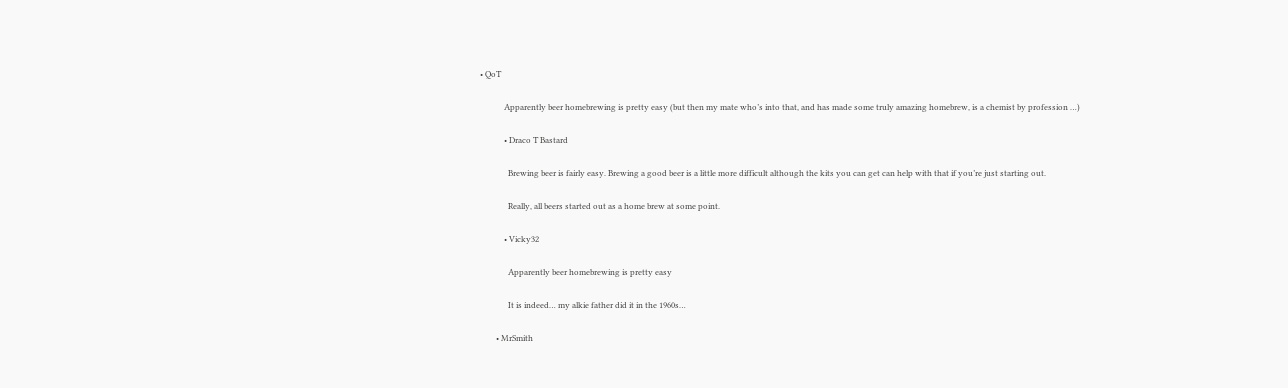• QoT

            Apparently beer homebrewing is pretty easy (but then my mate who’s into that, and has made some truly amazing homebrew, is a chemist by profession …)

            • Draco T Bastard

              Brewing beer is fairly easy. Brewing a good beer is a little more difficult although the kits you can get can help with that if you’re just starting out.

              Really, all beers started out as a home brew at some point.

            • Vicky32

              Apparently beer homebrewing is pretty easy

              It is indeed… my alkie father did it in the 1960s…

        • MrSmith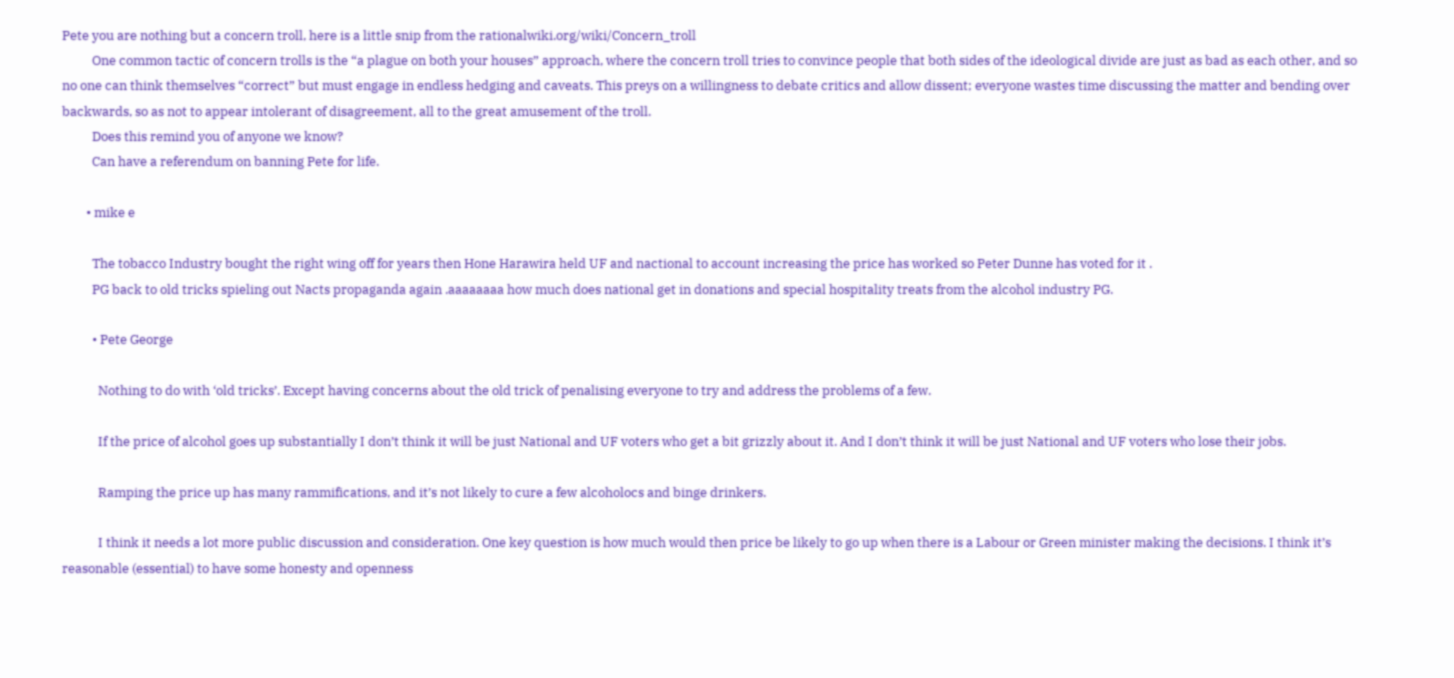Pete you are nothing but a concern troll, here is a little snip from the rationalwiki.org/wiki/Concern_troll
          One common tactic of concern trolls is the “a plague on both your houses” approach, where the concern troll tries to convince people that both sides of the ideological divide are just as bad as each other, and so no one can think themselves “correct” but must engage in endless hedging and caveats. This preys on a willingness to debate critics and allow dissent; everyone wastes time discussing the matter and bending over backwards, so as not to appear intolerant of disagreement, all to the great amusement of the troll.
          Does this remind you of anyone we know?
          Can have a referendum on banning Pete for life.

        • mike e

          The tobacco Industry bought the right wing off for years then Hone Harawira held UF and nactional to account increasing the price has worked so Peter Dunne has voted for it .
          PG back to old tricks spieling out Nacts propaganda again .aaaaaaaa how much does national get in donations and special hospitality treats from the alcohol industry PG.

          • Pete George

            Nothing to do with ‘old tricks’. Except having concerns about the old trick of penalising everyone to try and address the problems of a few.

            If the price of alcohol goes up substantially I don’t think it will be just National and UF voters who get a bit grizzly about it. And I don’t think it will be just National and UF voters who lose their jobs.

            Ramping the price up has many rammifications, and it’s not likely to cure a few alcoholocs and binge drinkers.

            I think it needs a lot more public discussion and consideration. One key question is how much would then price be likely to go up when there is a Labour or Green minister making the decisions. I think it’s reasonable (essential) to have some honesty and openness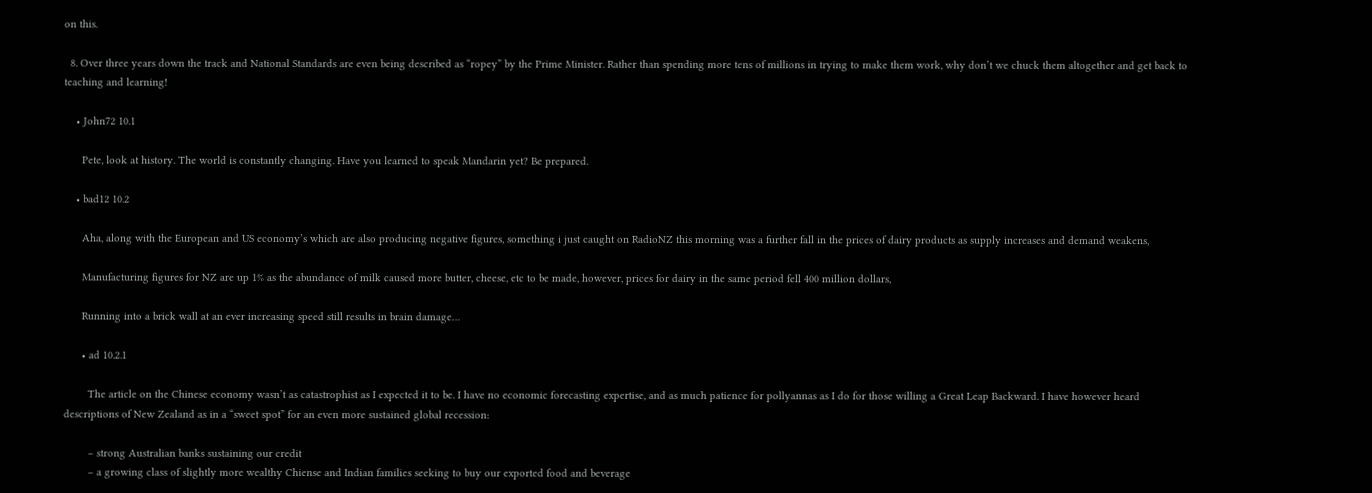on this.

  8. Over three years down the track and National Standards are even being described as “ropey” by the Prime Minister. Rather than spending more tens of millions in trying to make them work, why don’t we chuck them altogether and get back to teaching and learning!

    • John72 10.1

      Pete, look at history. The world is constantly changing. Have you learned to speak Mandarin yet? Be prepared.

    • bad12 10.2

      Aha, along with the European and US economy’s which are also producing negative figures, something i just caught on RadioNZ this morning was a further fall in the prices of dairy products as supply increases and demand weakens,

      Manufacturing figures for NZ are up 1% as the abundance of milk caused more butter, cheese, etc to be made, however, prices for dairy in the same period fell 400 million dollars,

      Running into a brick wall at an ever increasing speed still results in brain damage…

      • ad 10.2.1

        The article on the Chinese economy wasn’t as catastrophist as I expected it to be. I have no economic forecasting expertise, and as much patience for pollyannas as I do for those willing a Great Leap Backward. I have however heard descriptions of New Zealand as in a “sweet spot” for an even more sustained global recession:

        – strong Australian banks sustaining our credit
        – a growing class of slightly more wealthy Chiense and Indian families seeking to buy our exported food and beverage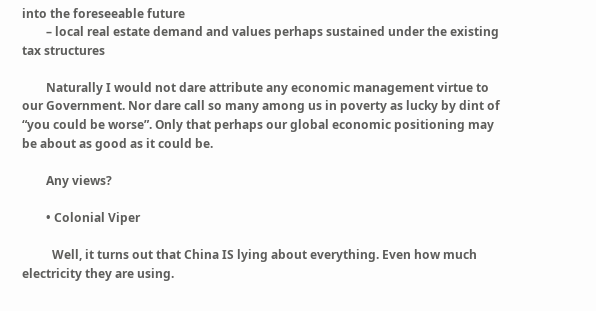into the foreseeable future
        – local real estate demand and values perhaps sustained under the existing tax structures

        Naturally I would not dare attribute any economic management virtue to our Government. Nor dare call so many among us in poverty as lucky by dint of “you could be worse”. Only that perhaps our global economic positioning may be about as good as it could be.

        Any views?

        • Colonial Viper

          Well, it turns out that China IS lying about everything. Even how much electricity they are using.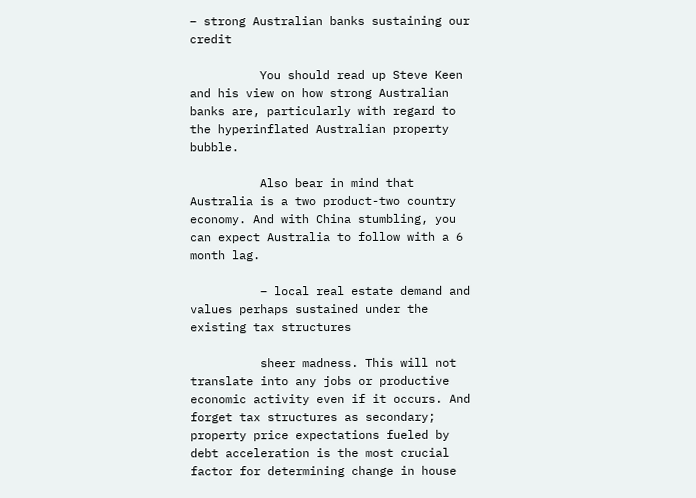– strong Australian banks sustaining our credit

          You should read up Steve Keen and his view on how strong Australian banks are, particularly with regard to the hyperinflated Australian property bubble.

          Also bear in mind that Australia is a two product-two country economy. And with China stumbling, you can expect Australia to follow with a 6 month lag.

          – local real estate demand and values perhaps sustained under the existing tax structures

          sheer madness. This will not translate into any jobs or productive economic activity even if it occurs. And forget tax structures as secondary; property price expectations fueled by debt acceleration is the most crucial factor for determining change in house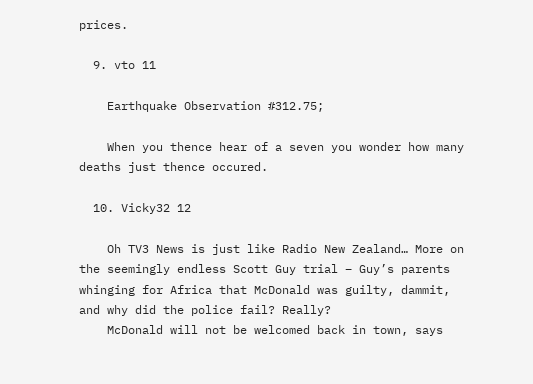prices.

  9. vto 11

    Earthquake Observation #312.75;

    When you thence hear of a seven you wonder how many deaths just thence occured.

  10. Vicky32 12

    Oh TV3 News is just like Radio New Zealand… More on the seemingly endless Scott Guy trial – Guy’s parents whinging for Africa that McDonald was guilty, dammit, and why did the police fail? Really?
    McDonald will not be welcomed back in town, says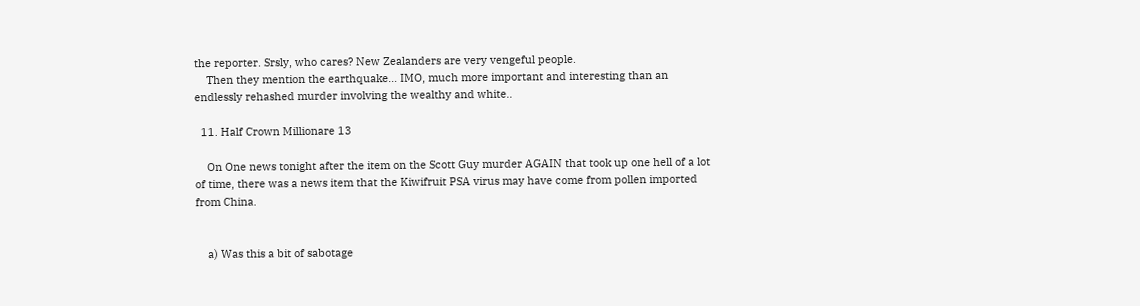the reporter. Srsly, who cares? New Zealanders are very vengeful people.
    Then they mention the earthquake… IMO, much more important and interesting than an endlessly rehashed murder involving the wealthy and white..

  11. Half Crown Millionare 13

    On One news tonight after the item on the Scott Guy murder AGAIN that took up one hell of a lot of time, there was a news item that the Kiwifruit PSA virus may have come from pollen imported from China.


    a) Was this a bit of sabotage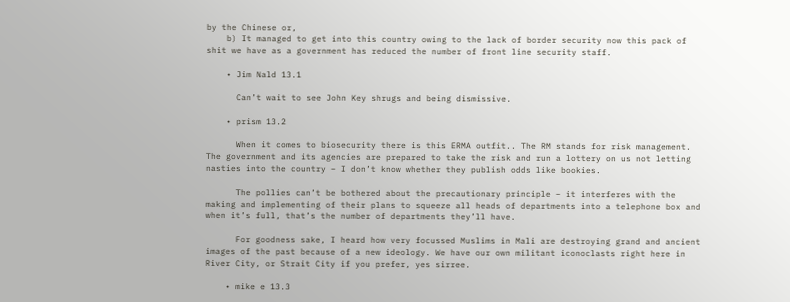by the Chinese or,
    b) It managed to get into this country owing to the lack of border security now this pack of shit we have as a government has reduced the number of front line security staff.

    • Jim Nald 13.1

      Can’t wait to see John Key shrugs and being dismissive.

    • prism 13.2

      When it comes to biosecurity there is this ERMA outfit.. The RM stands for risk management. The government and its agencies are prepared to take the risk and run a lottery on us not letting nasties into the country – I don’t know whether they publish odds like bookies.

      The pollies can’t be bothered about the precautionary principle – it interferes with the making and implementing of their plans to squeeze all heads of departments into a telephone box and when it’s full, that’s the number of departments they’ll have.

      For goodness sake, I heard how very focussed Muslims in Mali are destroying grand and ancient images of the past because of a new ideology. We have our own militant iconoclasts right here in River City, or Strait City if you prefer, yes sirree.

    • mike e 13.3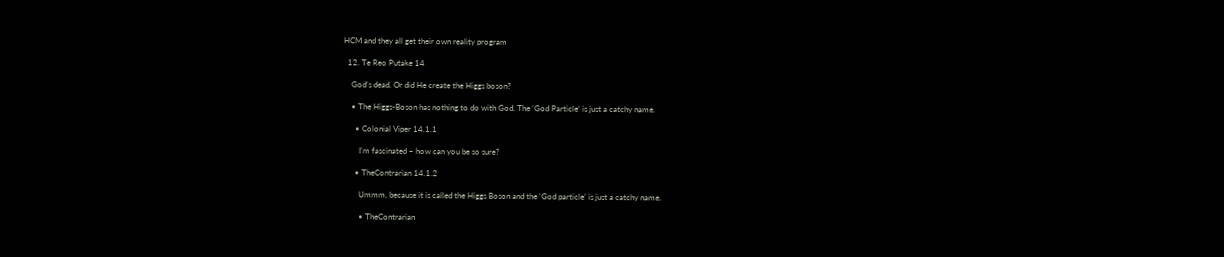HCM and they all get their own reality program

  12. Te Reo Putake 14

    God’s dead. Or did He create the Higgs boson?

    • The Higgs-Boson has nothing to do with God. The ‘God Particle’ is just a catchy name.

      • Colonial Viper 14.1.1

        I’m fascinated – how can you be so sure?

      • TheContrarian 14.1.2

        Ummm, because it is called the Higgs Boson and the ‘God particle’ is just a catchy name.

        • TheContrarian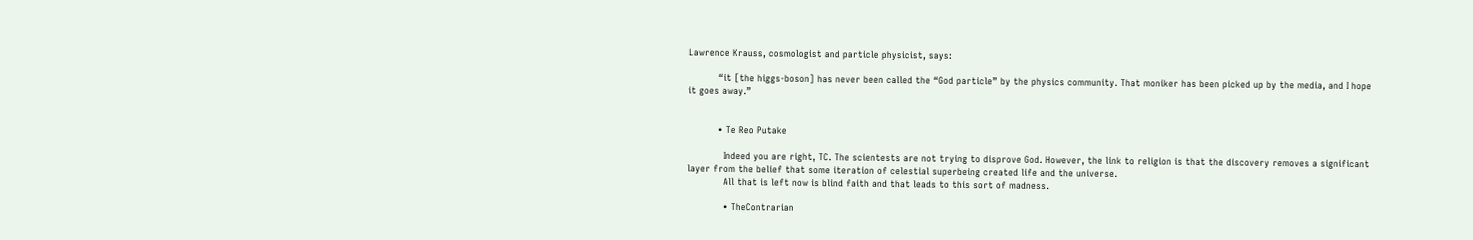Lawrence Krauss, cosmologist and particle physicist, says:

          “it [the higgs-boson] has never been called the “God particle” by the physics community. That moniker has been picked up by the media, and I hope it goes away.”


          • Te Reo Putake

            Indeed you are right, TC. The scientests are not trying to disprove God. However, the link to religion is that the discovery removes a significant layer from the belief that some iteration of celestial superbeing created life and the universe.
            All that is left now is blind faith and that leads to this sort of madness.

            • TheContrarian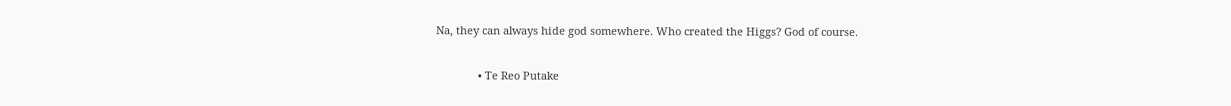Na, they can always hide god somewhere. Who created the Higgs? God of course.

              • Te Reo Putake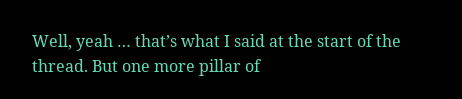Well, yeah … that’s what I said at the start of the thread. But one more pillar of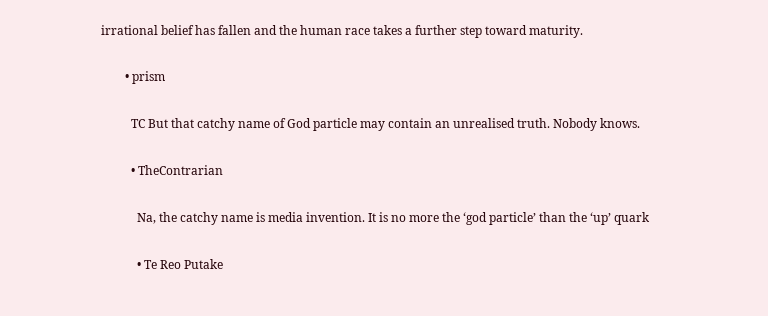irrational belief has fallen and the human race takes a further step toward maturity.

        • prism

          TC But that catchy name of God particle may contain an unrealised truth. Nobody knows.

          • TheContrarian

            Na, the catchy name is media invention. It is no more the ‘god particle’ than the ‘up’ quark

            • Te Reo Putake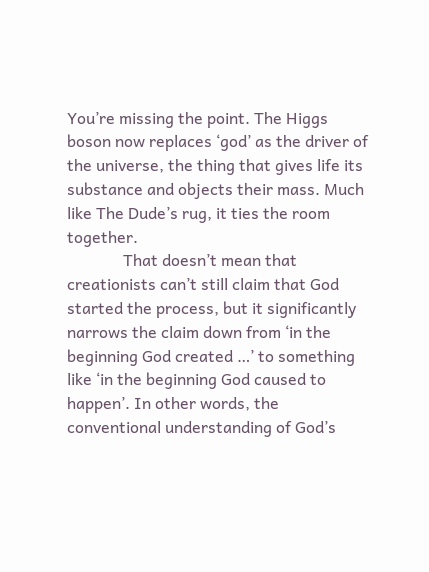You’re missing the point. The Higgs boson now replaces ‘god’ as the driver of the universe, the thing that gives life its substance and objects their mass. Much like The Dude’s rug, it ties the room together.
              That doesn’t mean that creationists can’t still claim that God started the process, but it significantly narrows the claim down from ‘in the beginning God created …’ to something like ‘in the beginning God caused to happen’. In other words, the conventional understanding of God’s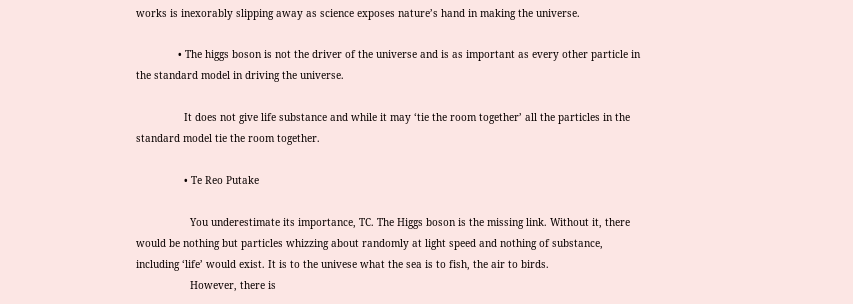works is inexorably slipping away as science exposes nature’s hand in making the universe.

              • The higgs boson is not the driver of the universe and is as important as every other particle in the standard model in driving the universe.

                It does not give life substance and while it may ‘tie the room together’ all the particles in the standard model tie the room together.

                • Te Reo Putake

                  You underestimate its importance, TC. The Higgs boson is the missing link. Without it, there would be nothing but particles whizzing about randomly at light speed and nothing of substance, including ‘life’ would exist. It is to the univese what the sea is to fish, the air to birds.
                  However, there is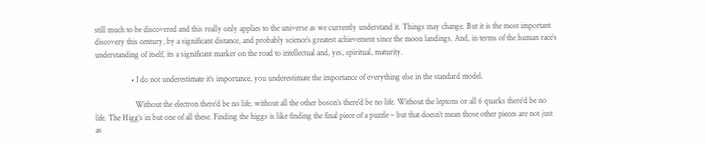still much to be discovered and this really only applies to the universe as we currently understand it. Things may change. But it is the most important discovery this century, by a significant distance, and probably science’s greatest achievement since the moon landings. And, in terms of the human race’s understanding of itself, its a significant marker on the road to intellectual and, yes, spiritual, maturity.

                  • I do not underestimate it’s importance, you underestimate the importance of everything else in the standard model.

                    Without the electron there’d be no life, without all the other boson’s there’d be no life. Without the leptons or all 6 quarks there’d be no life. The Higg’s in but one of all these. Finding the higgs is like finding the final piece of a puzzle – but that doesn’t mean those other pieces are not just as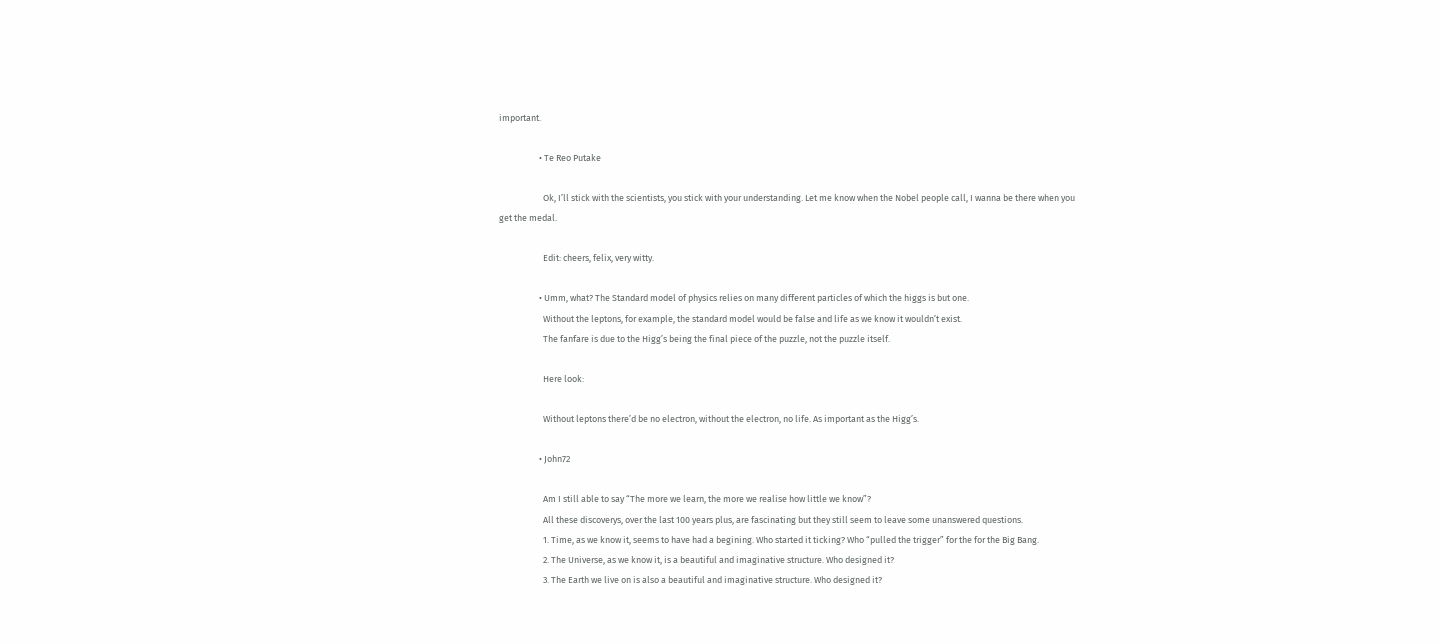important.

                    • Te Reo Putake

                      Ok, I’ll stick with the scientists, you stick with your understanding. Let me know when the Nobel people call, I wanna be there when you get the medal.

                      Edit: cheers, felix, very witty.

                    • Umm, what? The Standard model of physics relies on many different particles of which the higgs is but one.
                      Without the leptons, for example, the standard model would be false and life as we know it wouldn’t exist.
                      The fanfare is due to the Higg’s being the final piece of the puzzle, not the puzzle itself.

                      Here look:

                      Without leptons there’d be no electron, without the electron, no life. As important as the Higg’s.

                    • John72

                      Am I still able to say “The more we learn, the more we realise how little we know”?
                      All these discoverys, over the last 100 years plus, are fascinating but they still seem to leave some unanswered questions.
                      1. Time, as we know it, seems to have had a begining. Who started it ticking? Who “pulled the trigger” for the for the Big Bang.
                      2. The Universe, as we know it, is a beautiful and imaginative structure. Who designed it?
                      3. The Earth we live on is also a beautiful and imaginative structure. Who designed it?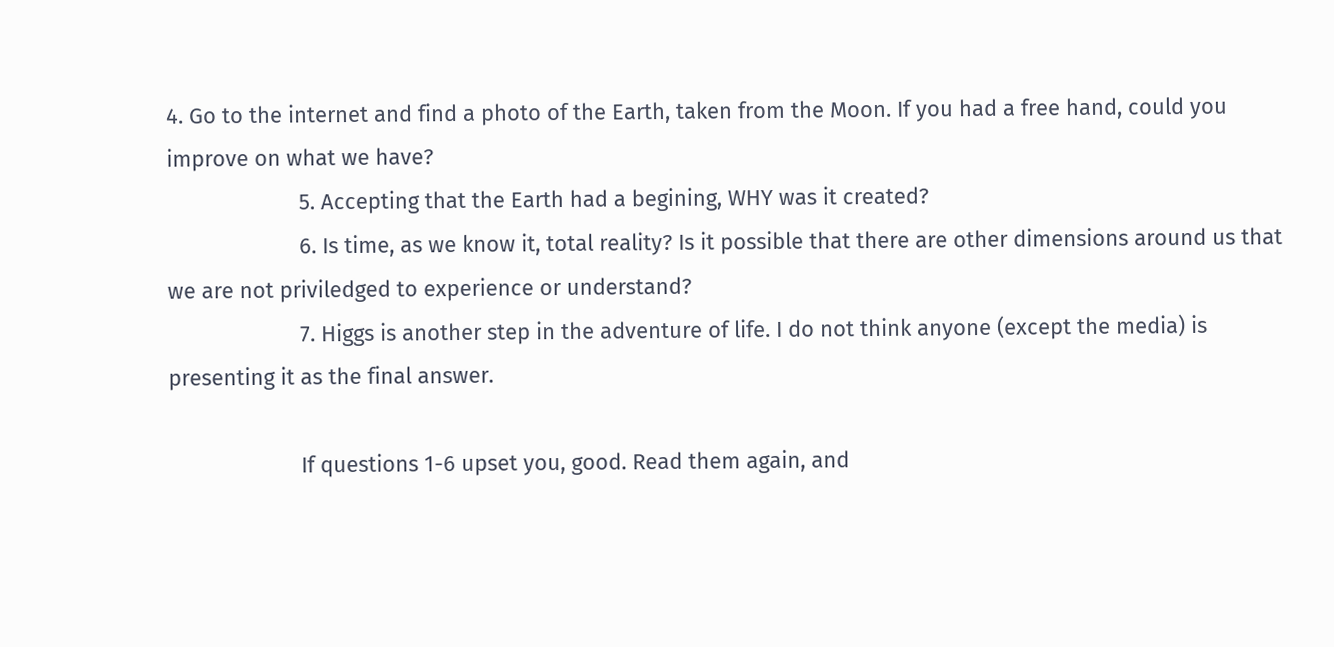4. Go to the internet and find a photo of the Earth, taken from the Moon. If you had a free hand, could you improve on what we have?
                      5. Accepting that the Earth had a begining, WHY was it created?
                      6. Is time, as we know it, total reality? Is it possible that there are other dimensions around us that we are not priviledged to experience or understand?
                      7. Higgs is another step in the adventure of life. I do not think anyone (except the media) is presenting it as the final answer.

                      If questions 1-6 upset you, good. Read them again, and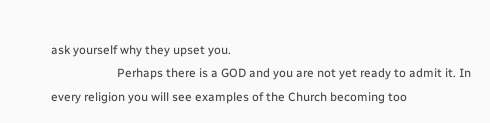ask yourself why they upset you.
                      Perhaps there is a GOD and you are not yet ready to admit it. In every religion you will see examples of the Church becoming too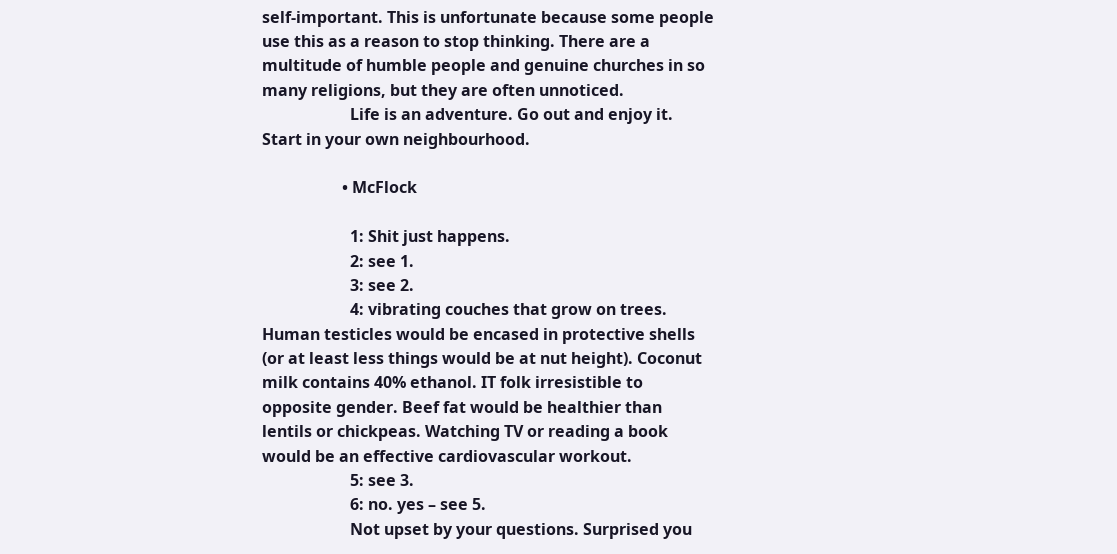self-important. This is unfortunate because some people use this as a reason to stop thinking. There are a multitude of humble people and genuine churches in so many religions, but they are often unnoticed.
                      Life is an adventure. Go out and enjoy it. Start in your own neighbourhood.

                    • McFlock

                      1: Shit just happens.
                      2: see 1.
                      3: see 2.
                      4: vibrating couches that grow on trees. Human testicles would be encased in protective shells (or at least less things would be at nut height). Coconut milk contains 40% ethanol. IT folk irresistible to opposite gender. Beef fat would be healthier than lentils or chickpeas. Watching TV or reading a book would be an effective cardiovascular workout.
                      5: see 3.
                      6: no. yes – see 5.
                      Not upset by your questions. Surprised you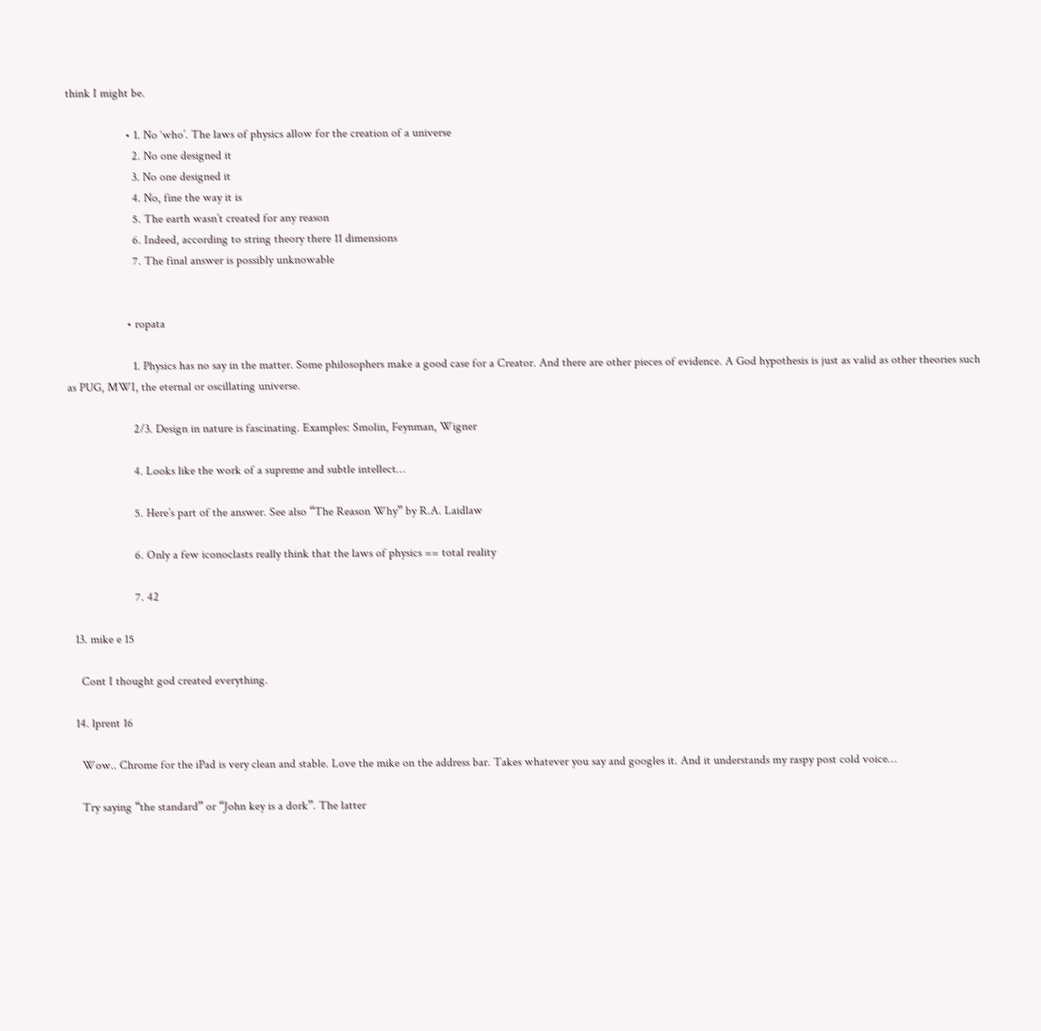think I might be.

                    • 1. No ‘who’. The laws of physics allow for the creation of a universe
                      2. No one designed it
                      3. No one designed it
                      4. No, fine the way it is
                      5. The earth wasn’t created for any reason
                      6. Indeed, according to string theory there 11 dimensions
                      7. The final answer is possibly unknowable


                    • ropata

                      1. Physics has no say in the matter. Some philosophers make a good case for a Creator. And there are other pieces of evidence. A God hypothesis is just as valid as other theories such as PUG, MWI, the eternal or oscillating universe.

                      2/3. Design in nature is fascinating. Examples: Smolin, Feynman, Wigner

                      4. Looks like the work of a supreme and subtle intellect…

                      5. Here’s part of the answer. See also “The Reason Why” by R.A. Laidlaw

                      6. Only a few iconoclasts really think that the laws of physics == total reality

                      7. 42

  13. mike e 15

    Cont I thought god created everything.

  14. lprent 16

    Wow.. Chrome for the iPad is very clean and stable. Love the mike on the address bar. Takes whatever you say and googles it. And it understands my raspy post cold voice…

    Try saying “the standard” or “John key is a dork”. The latter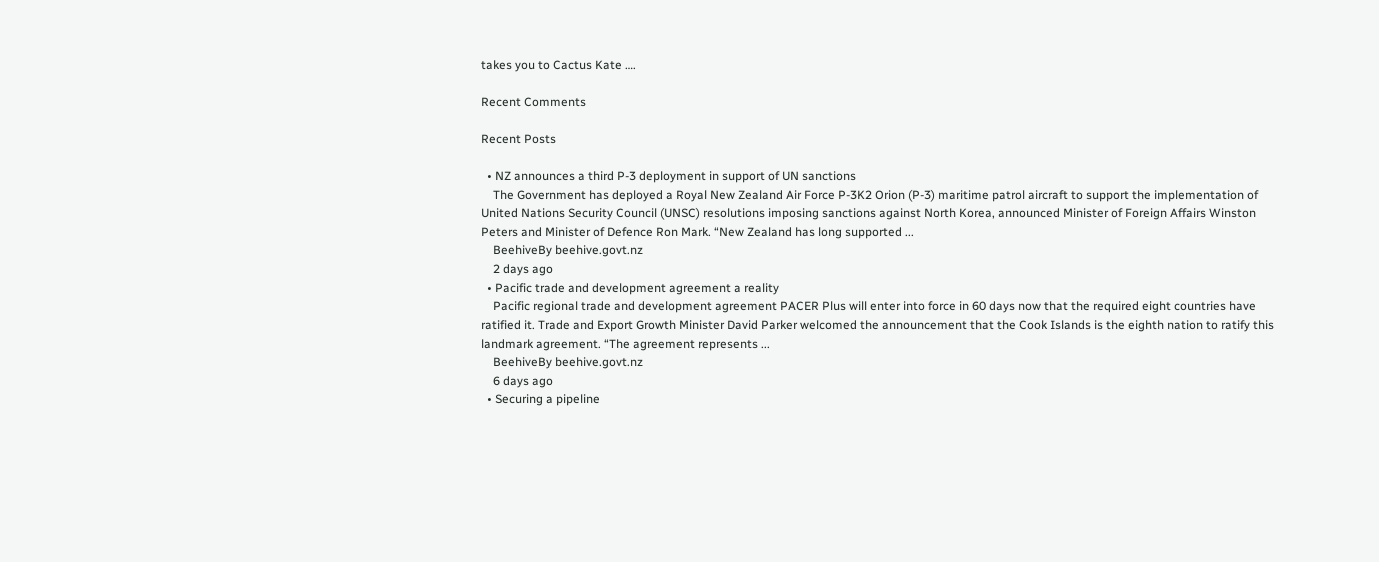takes you to Cactus Kate ….

Recent Comments

Recent Posts

  • NZ announces a third P-3 deployment in support of UN sanctions
    The Government has deployed a Royal New Zealand Air Force P-3K2 Orion (P-3) maritime patrol aircraft to support the implementation of United Nations Security Council (UNSC) resolutions imposing sanctions against North Korea, announced Minister of Foreign Affairs Winston Peters and Minister of Defence Ron Mark. “New Zealand has long supported ...
    BeehiveBy beehive.govt.nz
    2 days ago
  • Pacific trade and development agreement a reality
    Pacific regional trade and development agreement PACER Plus will enter into force in 60 days now that the required eight countries have ratified it. Trade and Export Growth Minister David Parker welcomed the announcement that the Cook Islands is the eighth nation to ratify this landmark agreement. “The agreement represents ...
    BeehiveBy beehive.govt.nz
    6 days ago
  • Securing a pipeline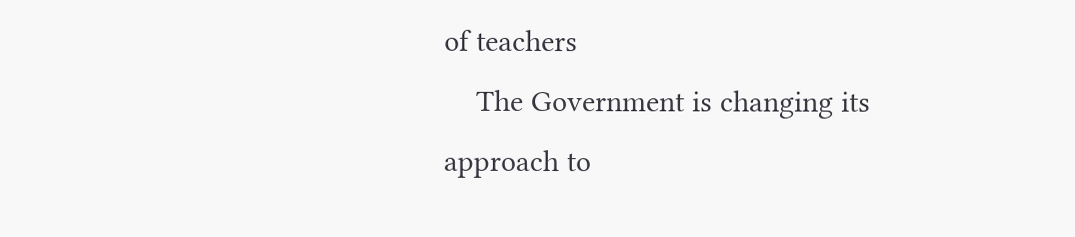of teachers
    The Government is changing its approach to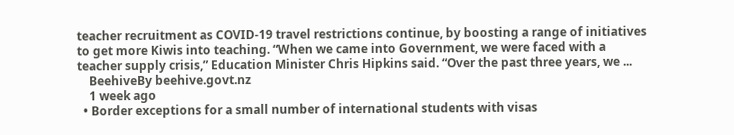teacher recruitment as COVID-19 travel restrictions continue, by boosting a range of initiatives to get more Kiwis into teaching. “When we came into Government, we were faced with a teacher supply crisis,” Education Minister Chris Hipkins said. “Over the past three years, we ...
    BeehiveBy beehive.govt.nz
    1 week ago
  • Border exceptions for a small number of international students with visas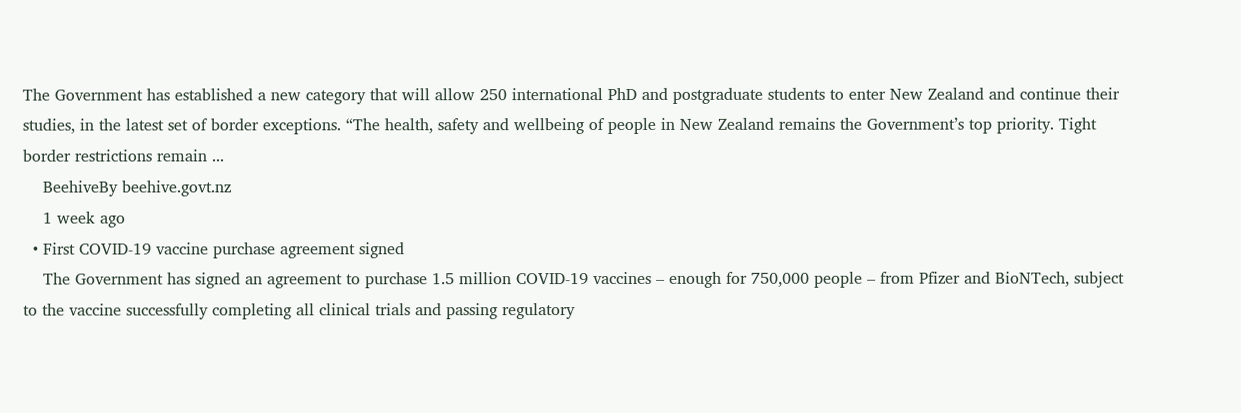The Government has established a new category that will allow 250 international PhD and postgraduate students to enter New Zealand and continue their studies, in the latest set of border exceptions. “The health, safety and wellbeing of people in New Zealand remains the Government’s top priority. Tight border restrictions remain ...
    BeehiveBy beehive.govt.nz
    1 week ago
  • First COVID-19 vaccine purchase agreement signed
    The Government has signed an agreement to purchase 1.5 million COVID-19 vaccines – enough for 750,000 people – from Pfizer and BioNTech, subject to the vaccine successfully completing all clinical trials and passing regulatory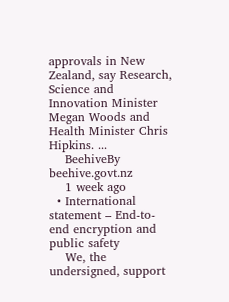approvals in New Zealand, say Research, Science and Innovation Minister Megan Woods and Health Minister Chris Hipkins. ...
    BeehiveBy beehive.govt.nz
    1 week ago
  • International statement – End-to-end encryption and public safety
    We, the undersigned, support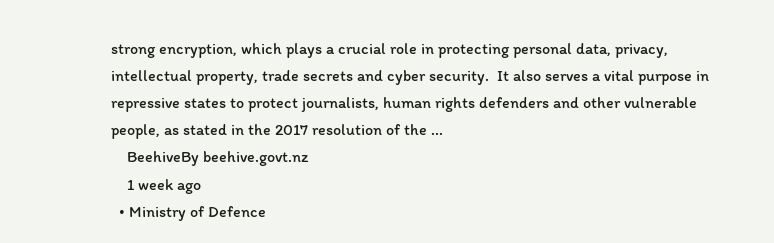strong encryption, which plays a crucial role in protecting personal data, privacy, intellectual property, trade secrets and cyber security.  It also serves a vital purpose in repressive states to protect journalists, human rights defenders and other vulnerable people, as stated in the 2017 resolution of the ...
    BeehiveBy beehive.govt.nz
    1 week ago
  • Ministry of Defence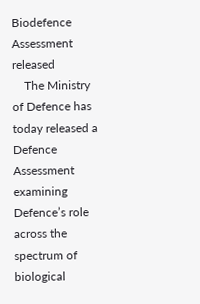Biodefence Assessment released
    The Ministry of Defence has today released a Defence Assessment examining Defence’s role across the spectrum of biological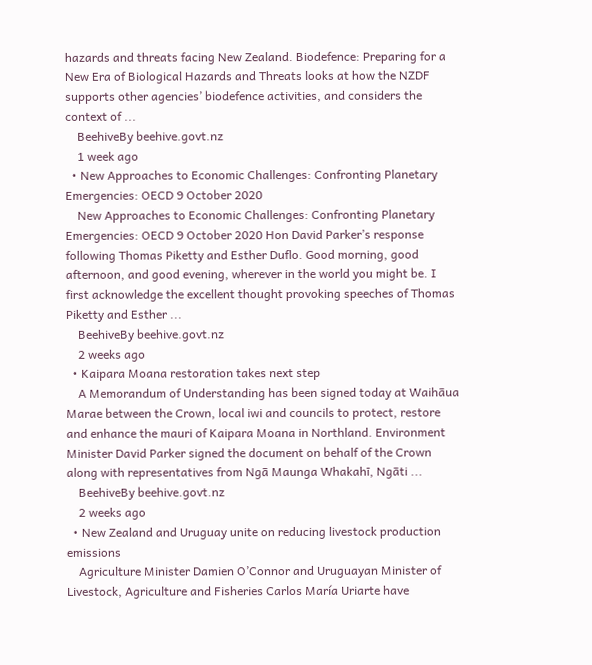hazards and threats facing New Zealand. Biodefence: Preparing for a New Era of Biological Hazards and Threats looks at how the NZDF supports other agencies’ biodefence activities, and considers the context of ...
    BeehiveBy beehive.govt.nz
    1 week ago
  • New Approaches to Economic Challenges: Confronting Planetary Emergencies: OECD 9 October 2020
    New Approaches to Economic Challenges: Confronting Planetary Emergencies: OECD 9 October 2020 Hon David Parker’s response following Thomas Piketty and Esther Duflo. Good morning, good afternoon, and good evening, wherever in the world you might be. I first acknowledge the excellent thought provoking speeches of Thomas Piketty and Esther ...
    BeehiveBy beehive.govt.nz
    2 weeks ago
  • Kaipara Moana restoration takes next step
    A Memorandum of Understanding has been signed today at Waihāua Marae between the Crown, local iwi and councils to protect, restore and enhance the mauri of Kaipara Moana in Northland. Environment Minister David Parker signed the document on behalf of the Crown along with representatives from Ngā Maunga Whakahī, Ngāti ...
    BeehiveBy beehive.govt.nz
    2 weeks ago
  • New Zealand and Uruguay unite on reducing livestock production emissions
    Agriculture Minister Damien O’Connor and Uruguayan Minister of Livestock, Agriculture and Fisheries Carlos María Uriarte have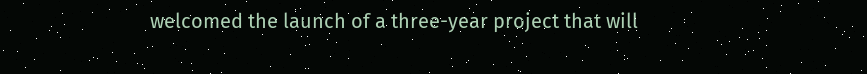welcomed the launch of a three-year project that will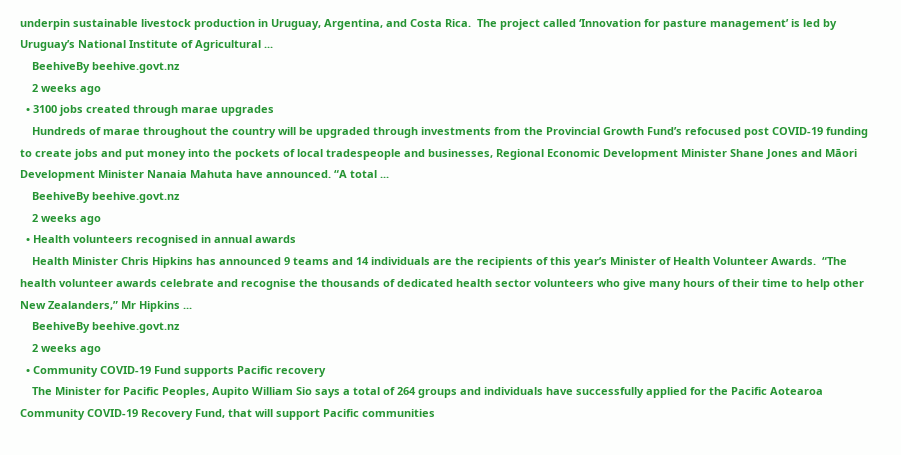underpin sustainable livestock production in Uruguay, Argentina, and Costa Rica.  The project called ‘Innovation for pasture management’ is led by Uruguay’s National Institute of Agricultural ...
    BeehiveBy beehive.govt.nz
    2 weeks ago
  • 3100 jobs created through marae upgrades
    Hundreds of marae throughout the country will be upgraded through investments from the Provincial Growth Fund’s refocused post COVID-19 funding to create jobs and put money into the pockets of local tradespeople and businesses, Regional Economic Development Minister Shane Jones and Māori Development Minister Nanaia Mahuta have announced. “A total ...
    BeehiveBy beehive.govt.nz
    2 weeks ago
  • Health volunteers recognised in annual awards
    Health Minister Chris Hipkins has announced 9 teams and 14 individuals are the recipients of this year’s Minister of Health Volunteer Awards.  “The health volunteer awards celebrate and recognise the thousands of dedicated health sector volunteers who give many hours of their time to help other New Zealanders,” Mr Hipkins ...
    BeehiveBy beehive.govt.nz
    2 weeks ago
  • Community COVID-19 Fund supports Pacific recovery
    The Minister for Pacific Peoples, Aupito William Sio says a total of 264 groups and individuals have successfully applied for the Pacific Aotearoa Community COVID-19 Recovery Fund, that will support Pacific communities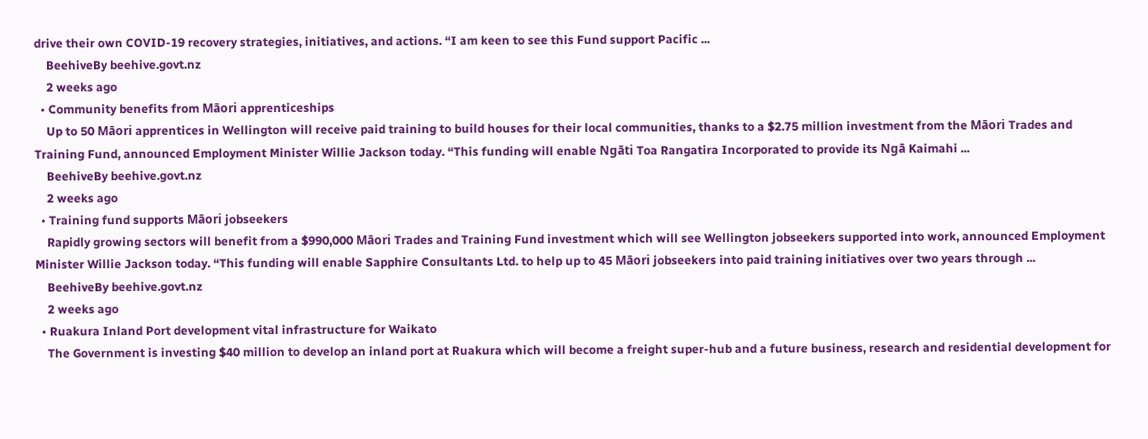drive their own COVID-19 recovery strategies, initiatives, and actions. “I am keen to see this Fund support Pacific ...
    BeehiveBy beehive.govt.nz
    2 weeks ago
  • Community benefits from Māori apprenticeships
    Up to 50 Māori apprentices in Wellington will receive paid training to build houses for their local communities, thanks to a $2.75 million investment from the Māori Trades and Training Fund, announced Employment Minister Willie Jackson today. “This funding will enable Ngāti Toa Rangatira Incorporated to provide its Ngā Kaimahi ...
    BeehiveBy beehive.govt.nz
    2 weeks ago
  • Training fund supports Māori jobseekers
    Rapidly growing sectors will benefit from a $990,000 Māori Trades and Training Fund investment which will see Wellington jobseekers supported into work, announced Employment Minister Willie Jackson today. “This funding will enable Sapphire Consultants Ltd. to help up to 45 Māori jobseekers into paid training initiatives over two years through ...
    BeehiveBy beehive.govt.nz
    2 weeks ago
  • Ruakura Inland Port development vital infrastructure for Waikato
    The Government is investing $40 million to develop an inland port at Ruakura which will become a freight super-hub and a future business, research and residential development for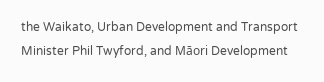the Waikato, Urban Development and Transport Minister Phil Twyford, and Māori Development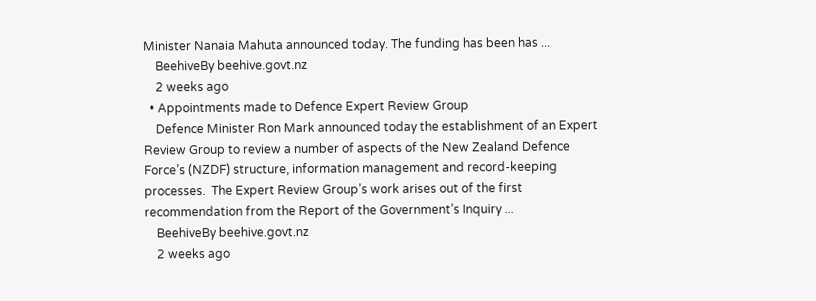Minister Nanaia Mahuta announced today. The funding has been has ...
    BeehiveBy beehive.govt.nz
    2 weeks ago
  • Appointments made to Defence Expert Review Group
    Defence Minister Ron Mark announced today the establishment of an Expert Review Group to review a number of aspects of the New Zealand Defence Force’s (NZDF) structure, information management and record-keeping processes.  The Expert Review Group’s work arises out of the first recommendation from the Report of the Government’s Inquiry ...
    BeehiveBy beehive.govt.nz
    2 weeks ago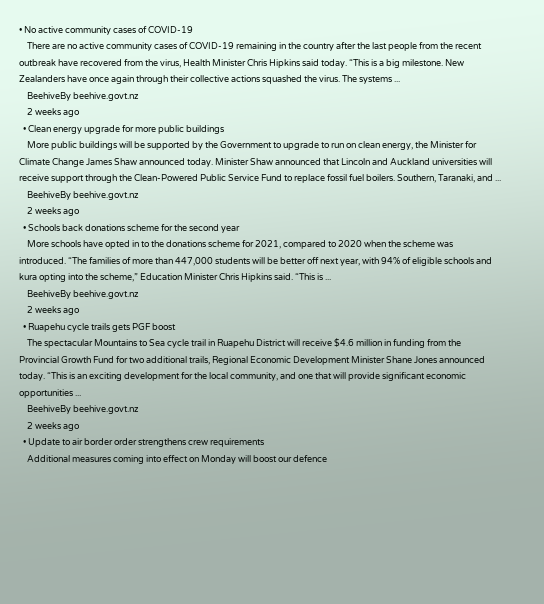• No active community cases of COVID-19
    There are no active community cases of COVID-19 remaining in the country after the last people from the recent outbreak have recovered from the virus, Health Minister Chris Hipkins said today. “This is a big milestone. New Zealanders have once again through their collective actions squashed the virus. The systems ...
    BeehiveBy beehive.govt.nz
    2 weeks ago
  • Clean energy upgrade for more public buildings
    More public buildings will be supported by the Government to upgrade to run on clean energy, the Minister for Climate Change James Shaw announced today. Minister Shaw announced that Lincoln and Auckland universities will receive support through the Clean-Powered Public Service Fund to replace fossil fuel boilers. Southern, Taranaki, and ...
    BeehiveBy beehive.govt.nz
    2 weeks ago
  • Schools back donations scheme for the second year
    More schools have opted in to the donations scheme for 2021, compared to 2020 when the scheme was introduced. “The families of more than 447,000 students will be better off next year, with 94% of eligible schools and kura opting into the scheme,” Education Minister Chris Hipkins said. “This is ...
    BeehiveBy beehive.govt.nz
    2 weeks ago
  • Ruapehu cycle trails gets PGF boost
    The spectacular Mountains to Sea cycle trail in Ruapehu District will receive $4.6 million in funding from the Provincial Growth Fund for two additional trails, Regional Economic Development Minister Shane Jones announced today. “This is an exciting development for the local community, and one that will provide significant economic opportunities ...
    BeehiveBy beehive.govt.nz
    2 weeks ago
  • Update to air border order strengthens crew requirements
    Additional measures coming into effect on Monday will boost our defence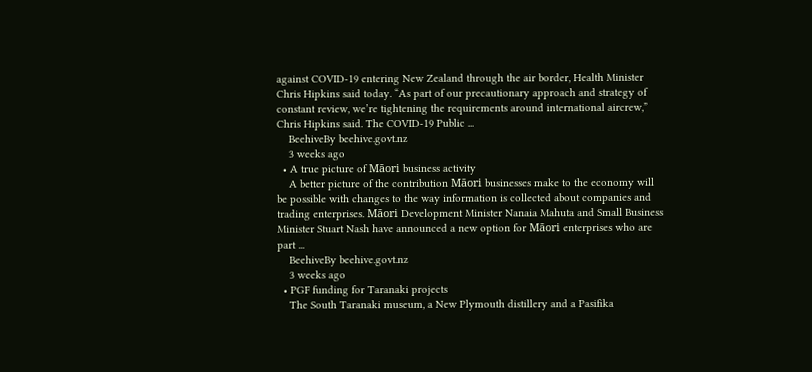against COVID-19 entering New Zealand through the air border, Health Minister Chris Hipkins said today. “As part of our precautionary approach and strategy of constant review, we’re tightening the requirements around international aircrew,” Chris Hipkins said. The COVID-19 Public ...
    BeehiveBy beehive.govt.nz
    3 weeks ago
  • A true picture of Māori business activity
    A better picture of the contribution Māori businesses make to the economy will be possible with changes to the way information is collected about companies and trading enterprises. Māori Development Minister Nanaia Mahuta and Small Business Minister Stuart Nash have announced a new option for Māori enterprises who are part ...
    BeehiveBy beehive.govt.nz
    3 weeks ago
  • PGF funding for Taranaki projects
    The South Taranaki museum, a New Plymouth distillery and a Pasifika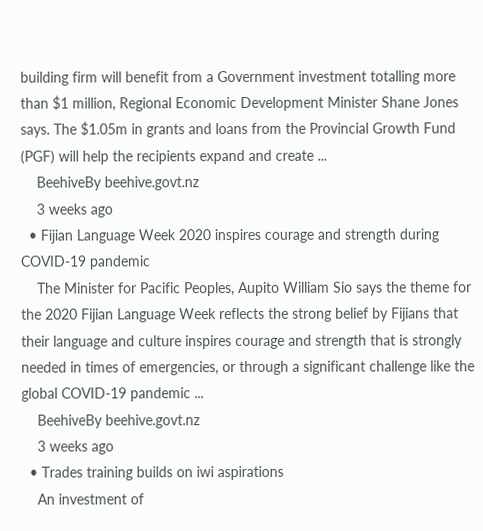building firm will benefit from a Government investment totalling more than $1 million, Regional Economic Development Minister Shane Jones says. The $1.05m in grants and loans from the Provincial Growth Fund (PGF) will help the recipients expand and create ...
    BeehiveBy beehive.govt.nz
    3 weeks ago
  • Fijian Language Week 2020 inspires courage and strength during COVID-19 pandemic
    The Minister for Pacific Peoples, Aupito William Sio says the theme for the 2020 Fijian Language Week reflects the strong belief by Fijians that their language and culture inspires courage and strength that is strongly needed in times of emergencies, or through a significant challenge like the global COVID-19 pandemic ...
    BeehiveBy beehive.govt.nz
    3 weeks ago
  • Trades training builds on iwi aspirations
    An investment of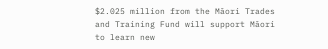$2.025 million from the Māori Trades and Training Fund will support Māori to learn new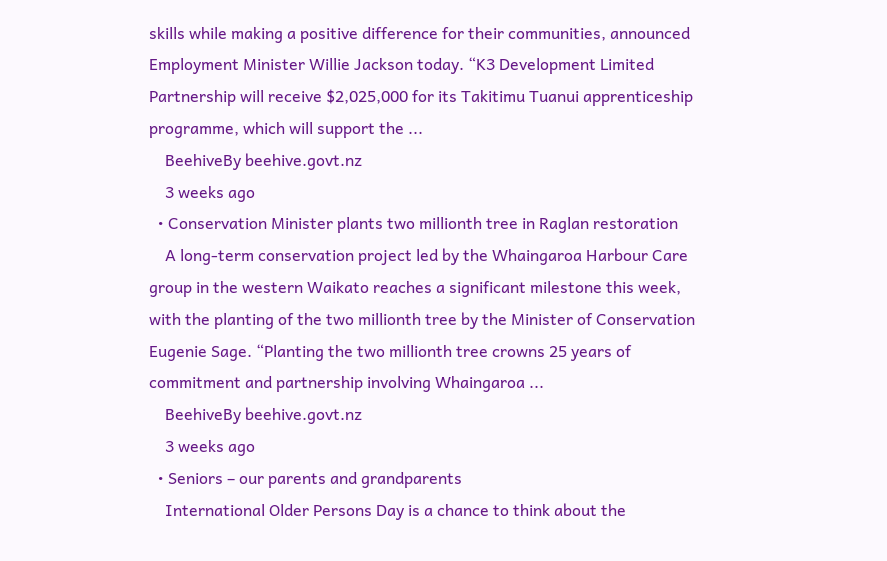skills while making a positive difference for their communities, announced Employment Minister Willie Jackson today. “K3 Development Limited Partnership will receive $2,025,000 for its Takitimu Tuanui apprenticeship programme, which will support the ...
    BeehiveBy beehive.govt.nz
    3 weeks ago
  • Conservation Minister plants two millionth tree in Raglan restoration
    A long-term conservation project led by the Whaingaroa Harbour Care group in the western Waikato reaches a significant milestone this week, with the planting of the two millionth tree by the Minister of Conservation Eugenie Sage. “Planting the two millionth tree crowns 25 years of commitment and partnership involving Whaingaroa ...
    BeehiveBy beehive.govt.nz
    3 weeks ago
  • Seniors – our parents and grandparents
    International Older Persons Day is a chance to think about the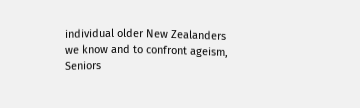individual older New Zealanders we know and to confront ageism, Seniors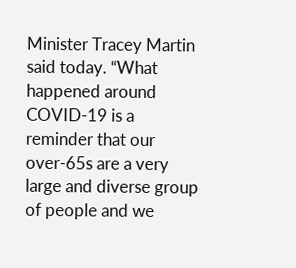Minister Tracey Martin said today. “What happened around COVID-19 is a reminder that our over-65s are a very large and diverse group of people and we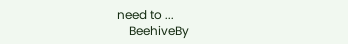need to ...
    BeehiveBy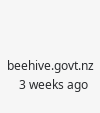beehive.govt.nz
    3 weeks ago